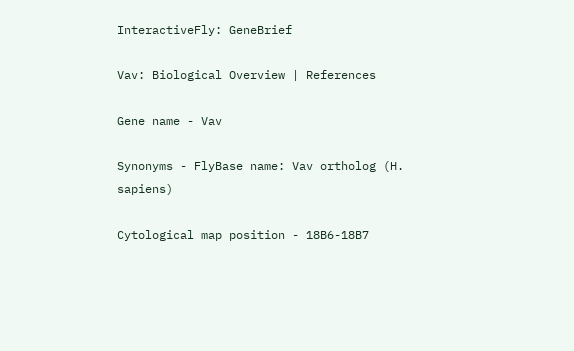InteractiveFly: GeneBrief

Vav: Biological Overview | References

Gene name - Vav

Synonyms - FlyBase name: Vav ortholog (H. sapiens)

Cytological map position - 18B6-18B7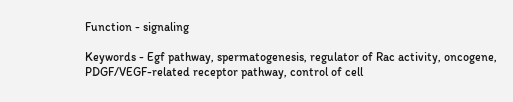Function - signaling

Keywords - Egf pathway, spermatogenesis, regulator of Rac activity, oncogene, PDGF/VEGF-related receptor pathway, control of cell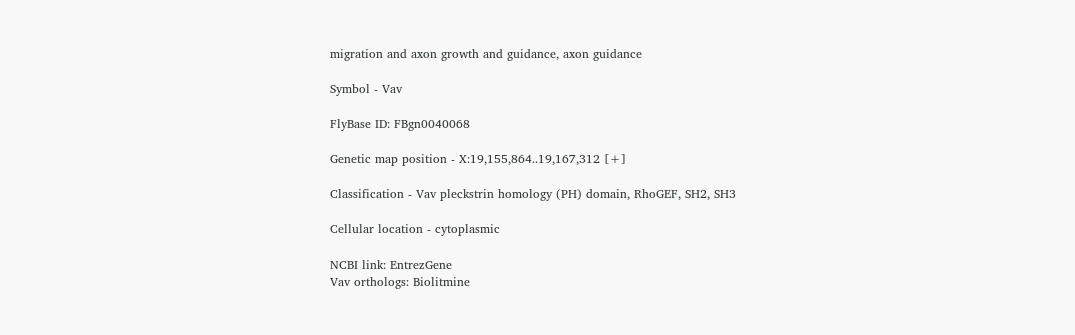migration and axon growth and guidance, axon guidance

Symbol - Vav

FlyBase ID: FBgn0040068

Genetic map position - X:19,155,864..19,167,312 [+]

Classification - Vav pleckstrin homology (PH) domain, RhoGEF, SH2, SH3

Cellular location - cytoplasmic

NCBI link: EntrezGene
Vav orthologs: Biolitmine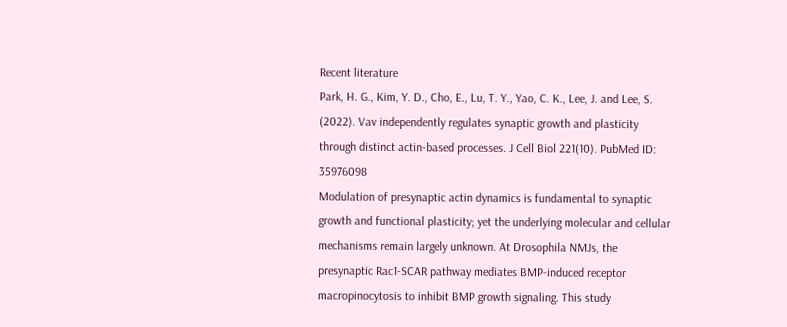Recent literature
Park, H. G., Kim, Y. D., Cho, E., Lu, T. Y., Yao, C. K., Lee, J. and Lee, S. (2022). Vav independently regulates synaptic growth and plasticity through distinct actin-based processes. J Cell Biol 221(10). PubMed ID: 35976098
Modulation of presynaptic actin dynamics is fundamental to synaptic growth and functional plasticity; yet the underlying molecular and cellular mechanisms remain largely unknown. At Drosophila NMJs, the presynaptic Rac1-SCAR pathway mediates BMP-induced receptor macropinocytosis to inhibit BMP growth signaling. This study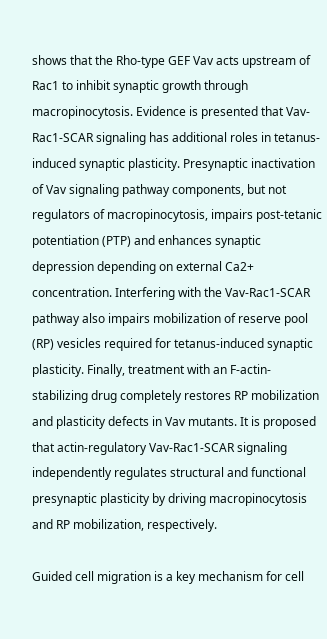shows that the Rho-type GEF Vav acts upstream of Rac1 to inhibit synaptic growth through macropinocytosis. Evidence is presented that Vav-Rac1-SCAR signaling has additional roles in tetanus-induced synaptic plasticity. Presynaptic inactivation of Vav signaling pathway components, but not regulators of macropinocytosis, impairs post-tetanic potentiation (PTP) and enhances synaptic depression depending on external Ca2+ concentration. Interfering with the Vav-Rac1-SCAR pathway also impairs mobilization of reserve pool (RP) vesicles required for tetanus-induced synaptic plasticity. Finally, treatment with an F-actin-stabilizing drug completely restores RP mobilization and plasticity defects in Vav mutants. It is proposed that actin-regulatory Vav-Rac1-SCAR signaling independently regulates structural and functional presynaptic plasticity by driving macropinocytosis and RP mobilization, respectively.

Guided cell migration is a key mechanism for cell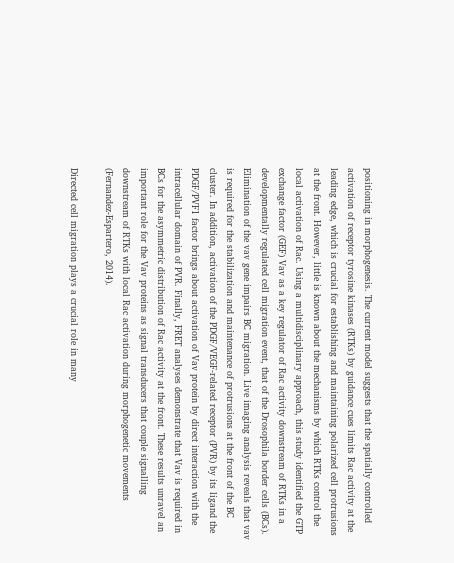positioning in morphogenesis. The current model suggests that the spatially controlled activation of receptor tyrosine kinases (RTKs) by guidance cues limits Rac activity at the leading edge, which is crucial for establishing and maintaining polarized cell protrusions at the front. However, little is known about the mechanisms by which RTKs control the local activation of Rac. Using a multidisciplinary approach, this study identified the GTP exchange factor (GEF) Vav as a key regulator of Rac activity downstream of RTKs in a developmentally regulated cell migration event, that of the Drosophila border cells (BCs). Elimination of the vav gene impairs BC migration. Live imaging analysis reveals that vav is required for the stabilization and maintenance of protrusions at the front of the BC cluster. In addition, activation of the PDGF/VEGF-related receptor (PVR) by its ligand the PDGF/PVF1 factor brings about activation of Vav protein by direct interaction with the intracellular domain of PVR. Finally, FRET analyses demonstrate that Vav is required in BCs for the asymmetric distribution of Rac activity at the front. These results unravel an important role for the Vav proteins as signal transducers that couple signalling downstream of RTKs with local Rac activation during morphogenetic movements (Fernandez-Espartero, 2014).

Directed cell migration plays a crucial role in many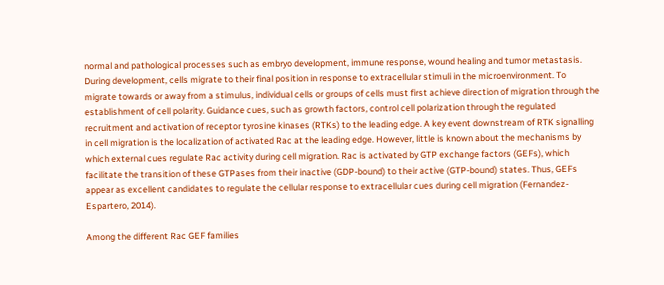normal and pathological processes such as embryo development, immune response, wound healing and tumor metastasis. During development, cells migrate to their final position in response to extracellular stimuli in the microenvironment. To migrate towards or away from a stimulus, individual cells or groups of cells must first achieve direction of migration through the establishment of cell polarity. Guidance cues, such as growth factors, control cell polarization through the regulated recruitment and activation of receptor tyrosine kinases (RTKs) to the leading edge. A key event downstream of RTK signalling in cell migration is the localization of activated Rac at the leading edge. However, little is known about the mechanisms by which external cues regulate Rac activity during cell migration. Rac is activated by GTP exchange factors (GEFs), which facilitate the transition of these GTPases from their inactive (GDP-bound) to their active (GTP-bound) states. Thus, GEFs appear as excellent candidates to regulate the cellular response to extracellular cues during cell migration (Fernandez-Espartero, 2014).

Among the different Rac GEF families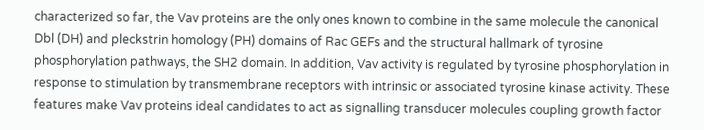characterized so far, the Vav proteins are the only ones known to combine in the same molecule the canonical Dbl (DH) and pleckstrin homology (PH) domains of Rac GEFs and the structural hallmark of tyrosine phosphorylation pathways, the SH2 domain. In addition, Vav activity is regulated by tyrosine phosphorylation in response to stimulation by transmembrane receptors with intrinsic or associated tyrosine kinase activity. These features make Vav proteins ideal candidates to act as signalling transducer molecules coupling growth factor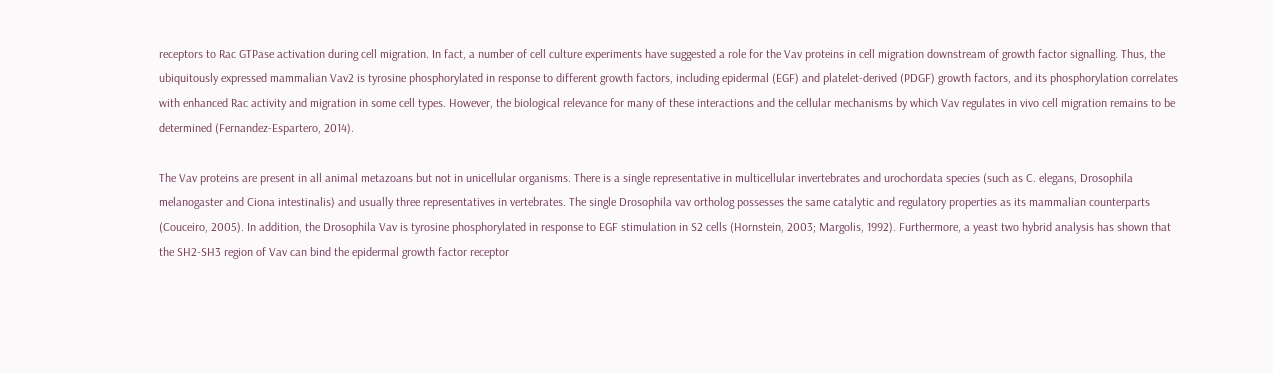receptors to Rac GTPase activation during cell migration. In fact, a number of cell culture experiments have suggested a role for the Vav proteins in cell migration downstream of growth factor signalling. Thus, the ubiquitously expressed mammalian Vav2 is tyrosine phosphorylated in response to different growth factors, including epidermal (EGF) and platelet-derived (PDGF) growth factors, and its phosphorylation correlates with enhanced Rac activity and migration in some cell types. However, the biological relevance for many of these interactions and the cellular mechanisms by which Vav regulates in vivo cell migration remains to be determined (Fernandez-Espartero, 2014).

The Vav proteins are present in all animal metazoans but not in unicellular organisms. There is a single representative in multicellular invertebrates and urochordata species (such as C. elegans, Drosophila melanogaster and Ciona intestinalis) and usually three representatives in vertebrates. The single Drosophila vav ortholog possesses the same catalytic and regulatory properties as its mammalian counterparts (Couceiro, 2005). In addition, the Drosophila Vav is tyrosine phosphorylated in response to EGF stimulation in S2 cells (Hornstein, 2003; Margolis, 1992). Furthermore, a yeast two hybrid analysis has shown that the SH2-SH3 region of Vav can bind the epidermal growth factor receptor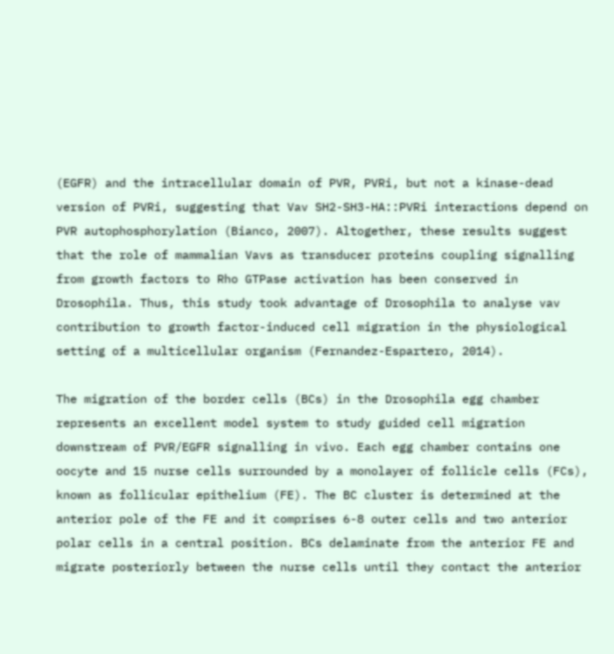(EGFR) and the intracellular domain of PVR, PVRi, but not a kinase-dead version of PVRi, suggesting that Vav SH2-SH3-HA::PVRi interactions depend on PVR autophosphorylation (Bianco, 2007). Altogether, these results suggest that the role of mammalian Vavs as transducer proteins coupling signalling from growth factors to Rho GTPase activation has been conserved in Drosophila. Thus, this study took advantage of Drosophila to analyse vav contribution to growth factor-induced cell migration in the physiological setting of a multicellular organism (Fernandez-Espartero, 2014).

The migration of the border cells (BCs) in the Drosophila egg chamber represents an excellent model system to study guided cell migration downstream of PVR/EGFR signalling in vivo. Each egg chamber contains one oocyte and 15 nurse cells surrounded by a monolayer of follicle cells (FCs), known as follicular epithelium (FE). The BC cluster is determined at the anterior pole of the FE and it comprises 6-8 outer cells and two anterior polar cells in a central position. BCs delaminate from the anterior FE and migrate posteriorly between the nurse cells until they contact the anterior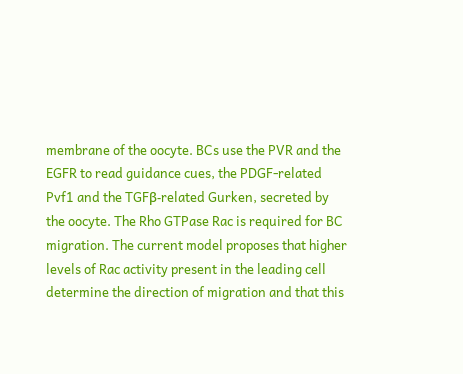membrane of the oocyte. BCs use the PVR and the EGFR to read guidance cues, the PDGF-related Pvf1 and the TGFβ-related Gurken, secreted by the oocyte. The Rho GTPase Rac is required for BC migration. The current model proposes that higher levels of Rac activity present in the leading cell determine the direction of migration and that this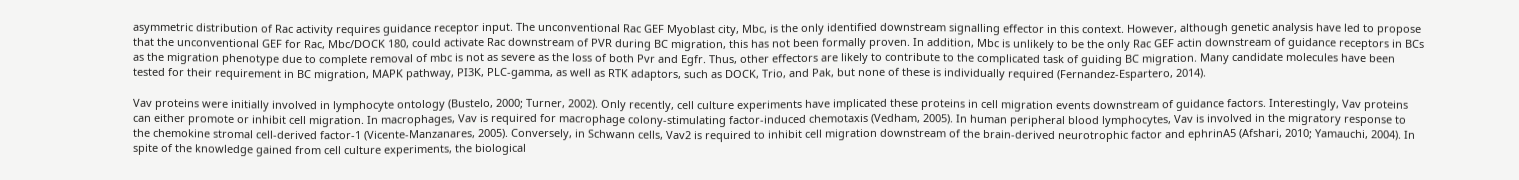asymmetric distribution of Rac activity requires guidance receptor input. The unconventional Rac GEF Myoblast city, Mbc, is the only identified downstream signalling effector in this context. However, although genetic analysis have led to propose that the unconventional GEF for Rac, Mbc/DOCK 180, could activate Rac downstream of PVR during BC migration, this has not been formally proven. In addition, Mbc is unlikely to be the only Rac GEF actin downstream of guidance receptors in BCs as the migration phenotype due to complete removal of mbc is not as severe as the loss of both Pvr and Egfr. Thus, other effectors are likely to contribute to the complicated task of guiding BC migration. Many candidate molecules have been tested for their requirement in BC migration, MAPK pathway, PI3K, PLC-gamma, as well as RTK adaptors, such as DOCK, Trio, and Pak, but none of these is individually required (Fernandez-Espartero, 2014).

Vav proteins were initially involved in lymphocyte ontology (Bustelo, 2000; Turner, 2002). Only recently, cell culture experiments have implicated these proteins in cell migration events downstream of guidance factors. Interestingly, Vav proteins can either promote or inhibit cell migration. In macrophages, Vav is required for macrophage colony-stimulating factor-induced chemotaxis (Vedham, 2005). In human peripheral blood lymphocytes, Vav is involved in the migratory response to the chemokine stromal cell-derived factor-1 (Vicente-Manzanares, 2005). Conversely, in Schwann cells, Vav2 is required to inhibit cell migration downstream of the brain-derived neurotrophic factor and ephrinA5 (Afshari, 2010; Yamauchi, 2004). In spite of the knowledge gained from cell culture experiments, the biological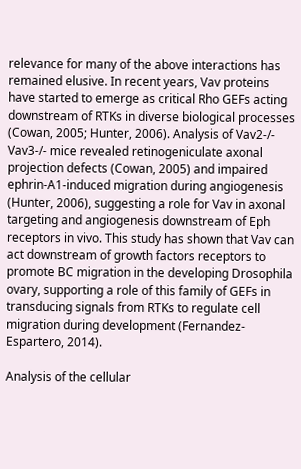relevance for many of the above interactions has remained elusive. In recent years, Vav proteins have started to emerge as critical Rho GEFs acting downstream of RTKs in diverse biological processes (Cowan, 2005; Hunter, 2006). Analysis of Vav2-/- Vav3-/- mice revealed retinogeniculate axonal projection defects (Cowan, 2005) and impaired ephrin-A1-induced migration during angiogenesis (Hunter, 2006), suggesting a role for Vav in axonal targeting and angiogenesis downstream of Eph receptors in vivo. This study has shown that Vav can act downstream of growth factors receptors to promote BC migration in the developing Drosophila ovary, supporting a role of this family of GEFs in transducing signals from RTKs to regulate cell migration during development (Fernandez-Espartero, 2014).

Analysis of the cellular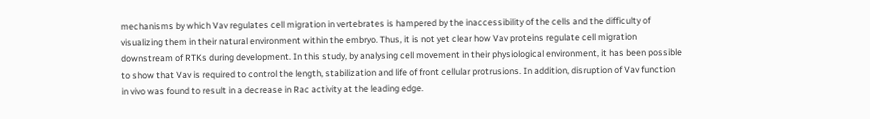mechanisms by which Vav regulates cell migration in vertebrates is hampered by the inaccessibility of the cells and the difficulty of visualizing them in their natural environment within the embryo. Thus, it is not yet clear how Vav proteins regulate cell migration downstream of RTKs during development. In this study, by analysing cell movement in their physiological environment, it has been possible to show that Vav is required to control the length, stabilization and life of front cellular protrusions. In addition, disruption of Vav function in vivo was found to result in a decrease in Rac activity at the leading edge.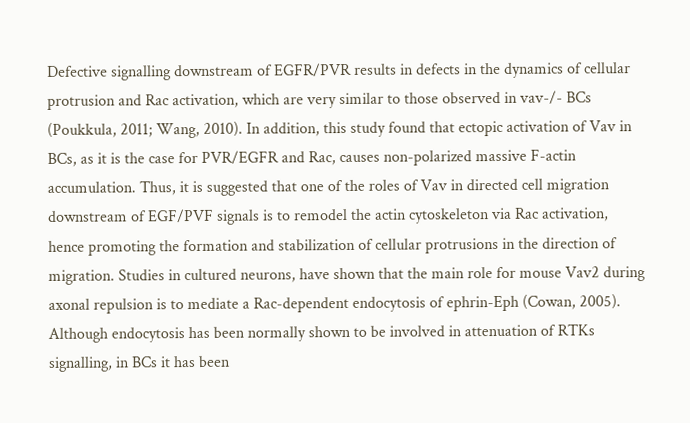Defective signalling downstream of EGFR/PVR results in defects in the dynamics of cellular protrusion and Rac activation, which are very similar to those observed in vav-/- BCs (Poukkula, 2011; Wang, 2010). In addition, this study found that ectopic activation of Vav in BCs, as it is the case for PVR/EGFR and Rac, causes non-polarized massive F-actin accumulation. Thus, it is suggested that one of the roles of Vav in directed cell migration downstream of EGF/PVF signals is to remodel the actin cytoskeleton via Rac activation, hence promoting the formation and stabilization of cellular protrusions in the direction of migration. Studies in cultured neurons, have shown that the main role for mouse Vav2 during axonal repulsion is to mediate a Rac-dependent endocytosis of ephrin-Eph (Cowan, 2005). Although endocytosis has been normally shown to be involved in attenuation of RTKs signalling, in BCs it has been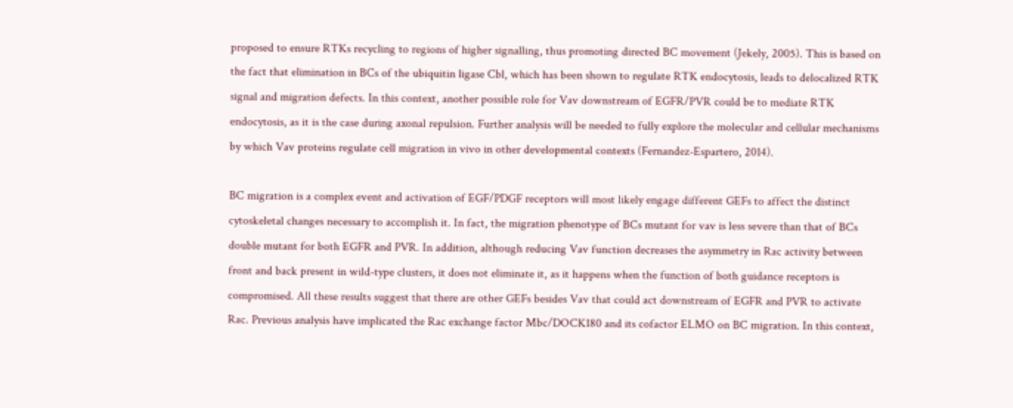proposed to ensure RTKs recycling to regions of higher signalling, thus promoting directed BC movement (Jekely, 2005). This is based on the fact that elimination in BCs of the ubiquitin ligase Cbl, which has been shown to regulate RTK endocytosis, leads to delocalized RTK signal and migration defects. In this context, another possible role for Vav downstream of EGFR/PVR could be to mediate RTK endocytosis, as it is the case during axonal repulsion. Further analysis will be needed to fully explore the molecular and cellular mechanisms by which Vav proteins regulate cell migration in vivo in other developmental contexts (Fernandez-Espartero, 2014).

BC migration is a complex event and activation of EGF/PDGF receptors will most likely engage different GEFs to affect the distinct cytoskeletal changes necessary to accomplish it. In fact, the migration phenotype of BCs mutant for vav is less severe than that of BCs double mutant for both EGFR and PVR. In addition, although reducing Vav function decreases the asymmetry in Rac activity between front and back present in wild-type clusters, it does not eliminate it, as it happens when the function of both guidance receptors is compromised. All these results suggest that there are other GEFs besides Vav that could act downstream of EGFR and PVR to activate Rac. Previous analysis have implicated the Rac exchange factor Mbc/DOCK180 and its cofactor ELMO on BC migration. In this context,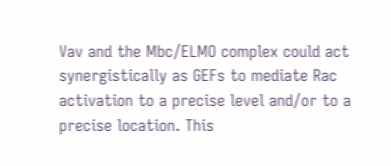Vav and the Mbc/ELMO complex could act synergistically as GEFs to mediate Rac activation to a precise level and/or to a precise location. This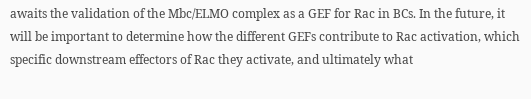awaits the validation of the Mbc/ELMO complex as a GEF for Rac in BCs. In the future, it will be important to determine how the different GEFs contribute to Rac activation, which specific downstream effectors of Rac they activate, and ultimately what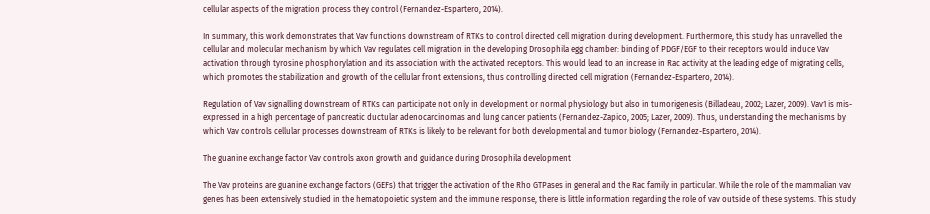cellular aspects of the migration process they control (Fernandez-Espartero, 2014).

In summary, this work demonstrates that Vav functions downstream of RTKs to control directed cell migration during development. Furthermore, this study has unravelled the cellular and molecular mechanism by which Vav regulates cell migration in the developing Drosophila egg chamber: binding of PDGF/EGF to their receptors would induce Vav activation through tyrosine phosphorylation and its association with the activated receptors. This would lead to an increase in Rac activity at the leading edge of migrating cells, which promotes the stabilization and growth of the cellular front extensions, thus controlling directed cell migration (Fernandez-Espartero, 2014).

Regulation of Vav signalling downstream of RTKs can participate not only in development or normal physiology but also in tumorigenesis (Billadeau, 2002; Lazer, 2009). Vav1 is mis-expressed in a high percentage of pancreatic ductular adenocarcinomas and lung cancer patients (Fernandez-Zapico, 2005; Lazer, 2009). Thus, understanding the mechanisms by which Vav controls cellular processes downstream of RTKs is likely to be relevant for both developmental and tumor biology (Fernandez-Espartero, 2014).

The guanine exchange factor Vav controls axon growth and guidance during Drosophila development

The Vav proteins are guanine exchange factors (GEFs) that trigger the activation of the Rho GTPases in general and the Rac family in particular. While the role of the mammalian vav genes has been extensively studied in the hematopoietic system and the immune response, there is little information regarding the role of vav outside of these systems. This study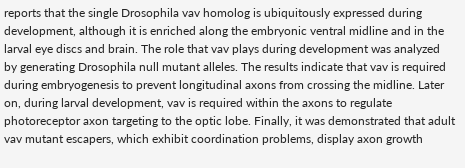reports that the single Drosophila vav homolog is ubiquitously expressed during development, although it is enriched along the embryonic ventral midline and in the larval eye discs and brain. The role that vav plays during development was analyzed by generating Drosophila null mutant alleles. The results indicate that vav is required during embryogenesis to prevent longitudinal axons from crossing the midline. Later on, during larval development, vav is required within the axons to regulate photoreceptor axon targeting to the optic lobe. Finally, it was demonstrated that adult vav mutant escapers, which exhibit coordination problems, display axon growth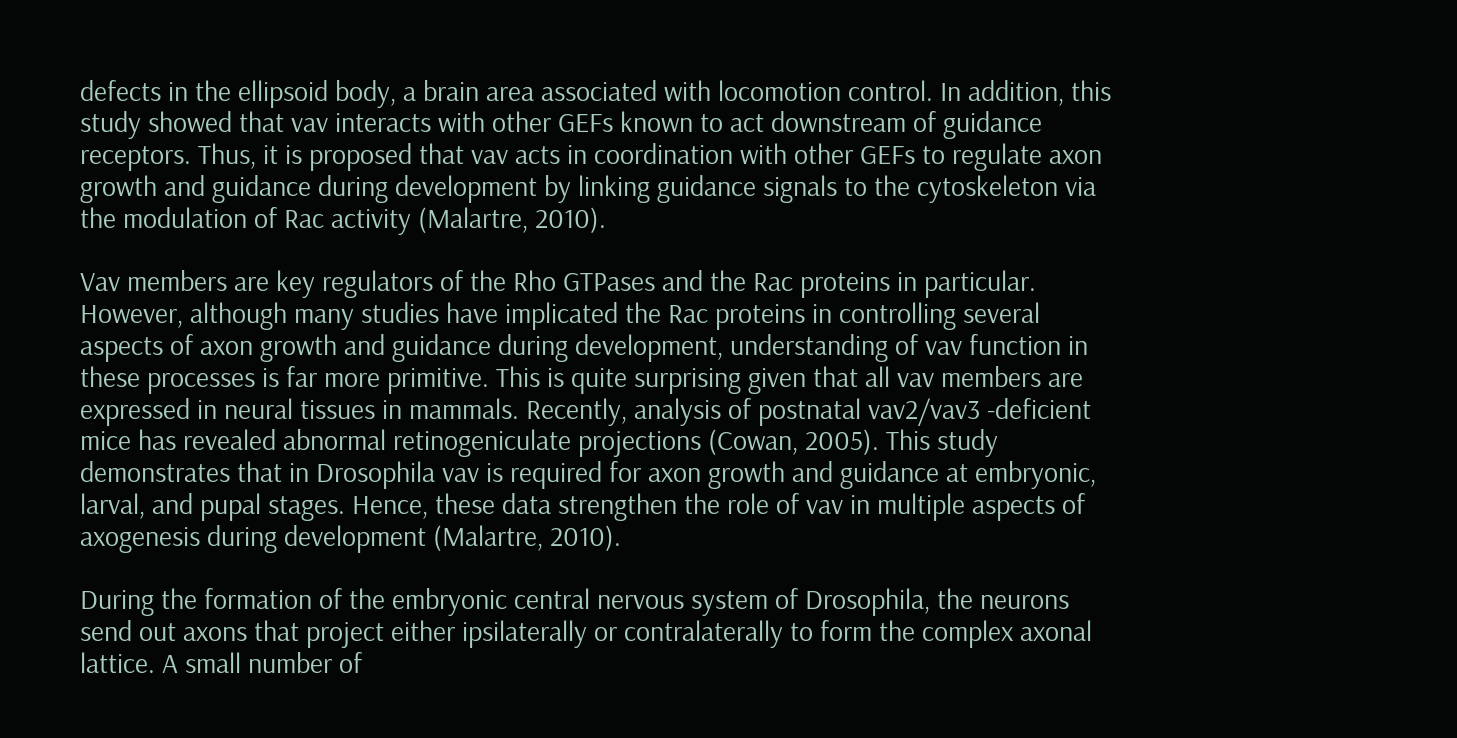defects in the ellipsoid body, a brain area associated with locomotion control. In addition, this study showed that vav interacts with other GEFs known to act downstream of guidance receptors. Thus, it is proposed that vav acts in coordination with other GEFs to regulate axon growth and guidance during development by linking guidance signals to the cytoskeleton via the modulation of Rac activity (Malartre, 2010).

Vav members are key regulators of the Rho GTPases and the Rac proteins in particular. However, although many studies have implicated the Rac proteins in controlling several aspects of axon growth and guidance during development, understanding of vav function in these processes is far more primitive. This is quite surprising given that all vav members are expressed in neural tissues in mammals. Recently, analysis of postnatal vav2/vav3 -deficient mice has revealed abnormal retinogeniculate projections (Cowan, 2005). This study demonstrates that in Drosophila vav is required for axon growth and guidance at embryonic, larval, and pupal stages. Hence, these data strengthen the role of vav in multiple aspects of axogenesis during development (Malartre, 2010).

During the formation of the embryonic central nervous system of Drosophila, the neurons send out axons that project either ipsilaterally or contralaterally to form the complex axonal lattice. A small number of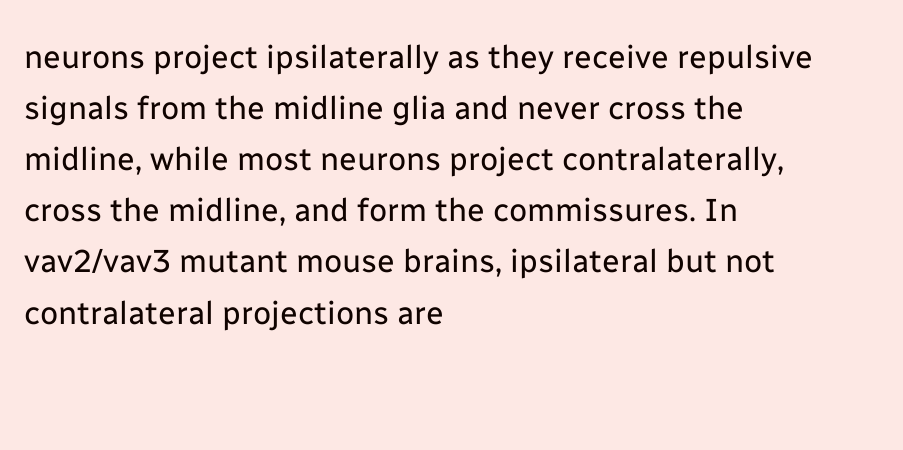neurons project ipsilaterally as they receive repulsive signals from the midline glia and never cross the midline, while most neurons project contralaterally, cross the midline, and form the commissures. In vav2/vav3 mutant mouse brains, ipsilateral but not contralateral projections are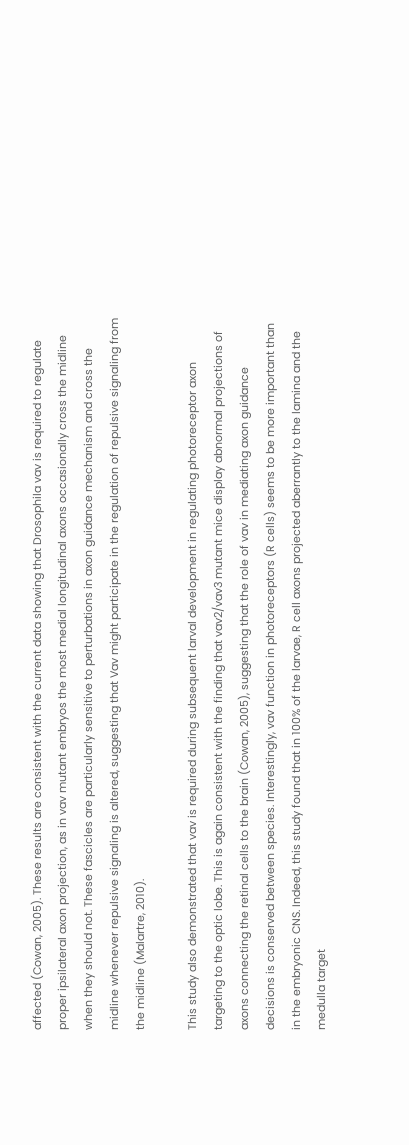affected (Cowan, 2005). These results are consistent with the current data showing that Drosophila vav is required to regulate proper ipsilateral axon projection, as in vav mutant embryos the most medial longitudinal axons occasionally cross the midline when they should not. These fascicles are particularly sensitive to perturbations in axon guidance mechanism and cross the midline whenever repulsive signaling is altered, suggesting that Vav might participate in the regulation of repulsive signaling from the midline (Malartre, 2010).

This study also demonstrated that vav is required during subsequent larval development in regulating photoreceptor axon targeting to the optic lobe. This is again consistent with the finding that vav2/vav3 mutant mice display abnormal projections of axons connecting the retinal cells to the brain (Cowan, 2005), suggesting that the role of vav in mediating axon guidance decisions is conserved between species. Interestingly, vav function in photoreceptors (R cells) seems to be more important than in the embryonic CNS. Indeed, this study found that in 100% of the larvae, R cell axons projected aberrantly to the lamina and the medulla target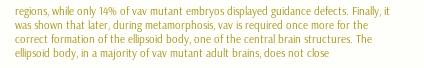regions, while only 14% of vav mutant embryos displayed guidance defects. Finally, it was shown that later, during metamorphosis, vav is required once more for the correct formation of the ellipsoid body, one of the central brain structures. The ellipsoid body, in a majority of vav mutant adult brains, does not close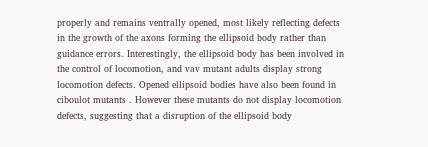properly and remains ventrally opened, most likely reflecting defects in the growth of the axons forming the ellipsoid body rather than guidance errors. Interestingly, the ellipsoid body has been involved in the control of locomotion, and vav mutant adults display strong locomotion defects. Opened ellipsoid bodies have also been found in ciboulot mutants . However these mutants do not display locomotion defects, suggesting that a disruption of the ellipsoid body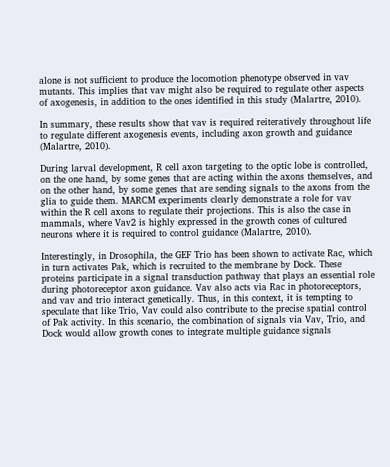alone is not sufficient to produce the locomotion phenotype observed in vav mutants. This implies that vav might also be required to regulate other aspects of axogenesis, in addition to the ones identified in this study (Malartre, 2010).

In summary, these results show that vav is required reiteratively throughout life to regulate different axogenesis events, including axon growth and guidance (Malartre, 2010).

During larval development, R cell axon targeting to the optic lobe is controlled, on the one hand, by some genes that are acting within the axons themselves, and on the other hand, by some genes that are sending signals to the axons from the glia to guide them. MARCM experiments clearly demonstrate a role for vav within the R cell axons to regulate their projections. This is also the case in mammals, where Vav2 is highly expressed in the growth cones of cultured neurons where it is required to control guidance (Malartre, 2010).

Interestingly, in Drosophila, the GEF Trio has been shown to activate Rac, which in turn activates Pak, which is recruited to the membrane by Dock. These proteins participate in a signal transduction pathway that plays an essential role during photoreceptor axon guidance. Vav also acts via Rac in photoreceptors, and vav and trio interact genetically. Thus, in this context, it is tempting to speculate that like Trio, Vav could also contribute to the precise spatial control of Pak activity. In this scenario, the combination of signals via Vav, Trio, and Dock would allow growth cones to integrate multiple guidance signals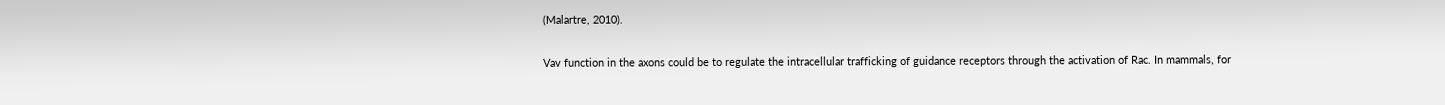(Malartre, 2010).

Vav function in the axons could be to regulate the intracellular trafficking of guidance receptors through the activation of Rac. In mammals, for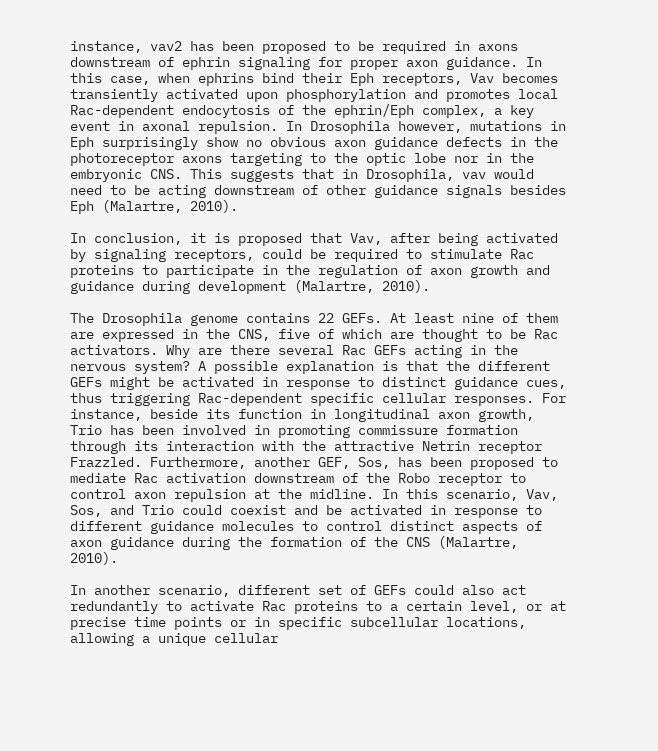instance, vav2 has been proposed to be required in axons downstream of ephrin signaling for proper axon guidance. In this case, when ephrins bind their Eph receptors, Vav becomes transiently activated upon phosphorylation and promotes local Rac-dependent endocytosis of the ephrin/Eph complex, a key event in axonal repulsion. In Drosophila however, mutations in Eph surprisingly show no obvious axon guidance defects in the photoreceptor axons targeting to the optic lobe nor in the embryonic CNS. This suggests that in Drosophila, vav would need to be acting downstream of other guidance signals besides Eph (Malartre, 2010).

In conclusion, it is proposed that Vav, after being activated by signaling receptors, could be required to stimulate Rac proteins to participate in the regulation of axon growth and guidance during development (Malartre, 2010).

The Drosophila genome contains 22 GEFs. At least nine of them are expressed in the CNS, five of which are thought to be Rac activators. Why are there several Rac GEFs acting in the nervous system? A possible explanation is that the different GEFs might be activated in response to distinct guidance cues, thus triggering Rac-dependent specific cellular responses. For instance, beside its function in longitudinal axon growth, Trio has been involved in promoting commissure formation through its interaction with the attractive Netrin receptor Frazzled. Furthermore, another GEF, Sos, has been proposed to mediate Rac activation downstream of the Robo receptor to control axon repulsion at the midline. In this scenario, Vav, Sos, and Trio could coexist and be activated in response to different guidance molecules to control distinct aspects of axon guidance during the formation of the CNS (Malartre, 2010).

In another scenario, different set of GEFs could also act redundantly to activate Rac proteins to a certain level, or at precise time points or in specific subcellular locations, allowing a unique cellular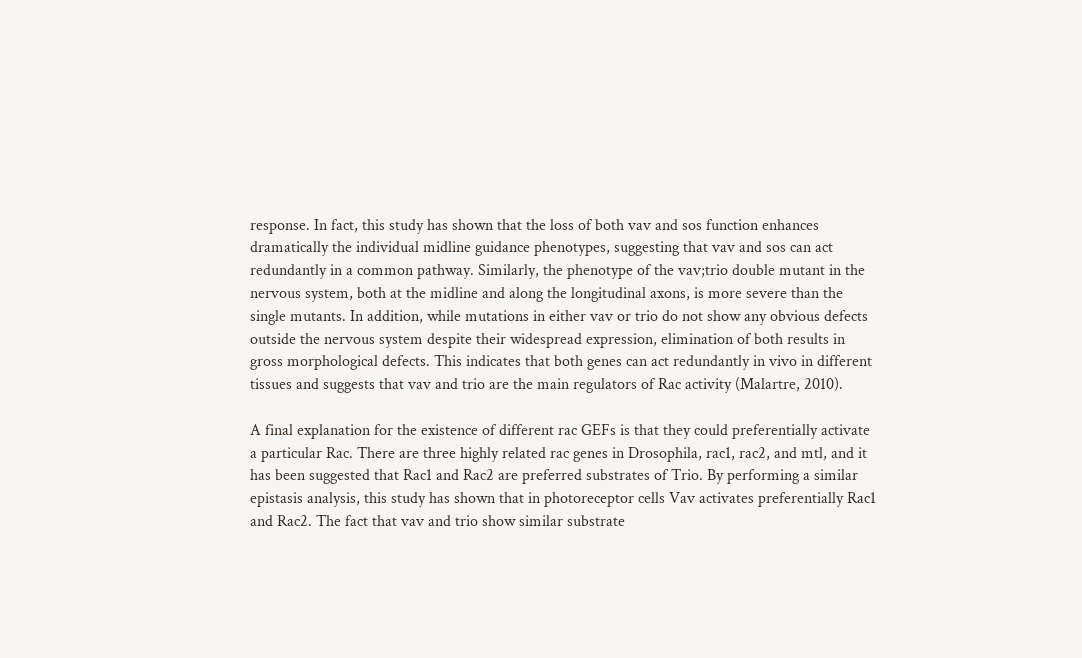response. In fact, this study has shown that the loss of both vav and sos function enhances dramatically the individual midline guidance phenotypes, suggesting that vav and sos can act redundantly in a common pathway. Similarly, the phenotype of the vav;trio double mutant in the nervous system, both at the midline and along the longitudinal axons, is more severe than the single mutants. In addition, while mutations in either vav or trio do not show any obvious defects outside the nervous system despite their widespread expression, elimination of both results in gross morphological defects. This indicates that both genes can act redundantly in vivo in different tissues and suggests that vav and trio are the main regulators of Rac activity (Malartre, 2010).

A final explanation for the existence of different rac GEFs is that they could preferentially activate a particular Rac. There are three highly related rac genes in Drosophila, rac1, rac2, and mtl, and it has been suggested that Rac1 and Rac2 are preferred substrates of Trio. By performing a similar epistasis analysis, this study has shown that in photoreceptor cells Vav activates preferentially Rac1 and Rac2. The fact that vav and trio show similar substrate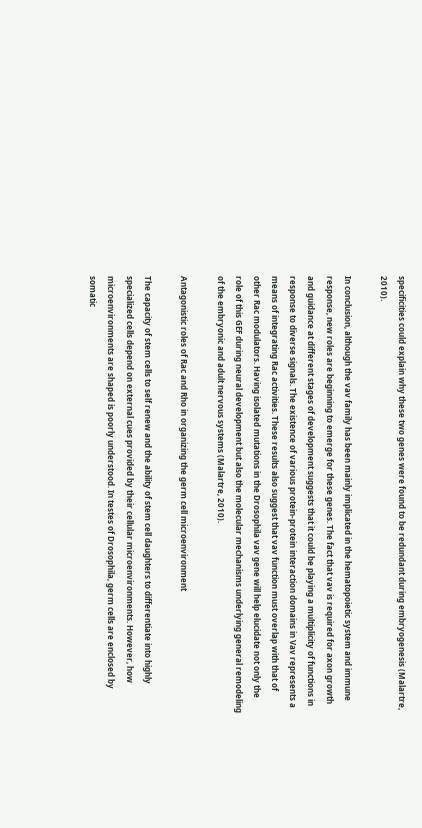specificities could explain why these two genes were found to be redundant during embryogenesis (Malartre, 2010).

In conclusion, although the vav family has been mainly implicated in the hematopoietic system and immune response, new roles are beginning to emerge for these genes. The fact that vav is required for axon growth and guidance at different stages of development suggests that it could be playing a multiplicity of functions in response to diverse signals. The existence of various protein-protein interaction domains in Vav represents a means of integrating Rac activities. These results also suggest that vav function must overlap with that of other Rac modulators. Having isolated mutations in the Drosophila vav gene will help elucidate not only the role of this GEF during neural development but also the molecular mechanisms underlying general remodeling of the embryonic and adult nervous systems (Malartre, 2010).

Antagonistic roles of Rac and Rho in organizing the germ cell microenvironment

The capacity of stem cells to self renew and the ability of stem cell daughters to differentiate into highly specialized cells depend on external cues provided by their cellular microenvironments. However, how microenvironments are shaped is poorly understood. In testes of Drosophila, germ cells are enclosed by somatic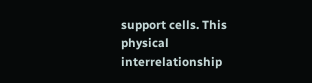support cells. This physical interrelationship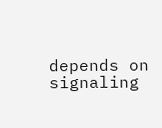depends on signaling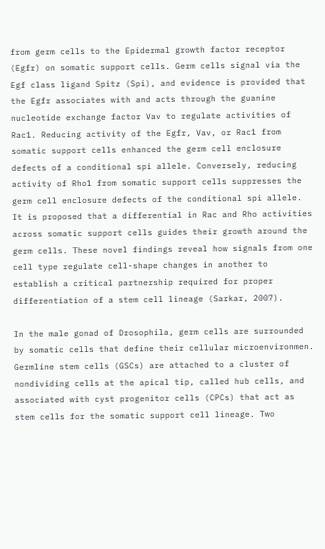from germ cells to the Epidermal growth factor receptor (Egfr) on somatic support cells. Germ cells signal via the Egf class ligand Spitz (Spi), and evidence is provided that the Egfr associates with and acts through the guanine nucleotide exchange factor Vav to regulate activities of Rac1. Reducing activity of the Egfr, Vav, or Rac1 from somatic support cells enhanced the germ cell enclosure defects of a conditional spi allele. Conversely, reducing activity of Rho1 from somatic support cells suppresses the germ cell enclosure defects of the conditional spi allele. It is proposed that a differential in Rac and Rho activities across somatic support cells guides their growth around the germ cells. These novel findings reveal how signals from one cell type regulate cell-shape changes in another to establish a critical partnership required for proper differentiation of a stem cell lineage (Sarkar, 2007).

In the male gonad of Drosophila, germ cells are surrounded by somatic cells that define their cellular microenvironmen. Germline stem cells (GSCs) are attached to a cluster of nondividing cells at the apical tip, called hub cells, and associated with cyst progenitor cells (CPCs) that act as stem cells for the somatic support cell lineage. Two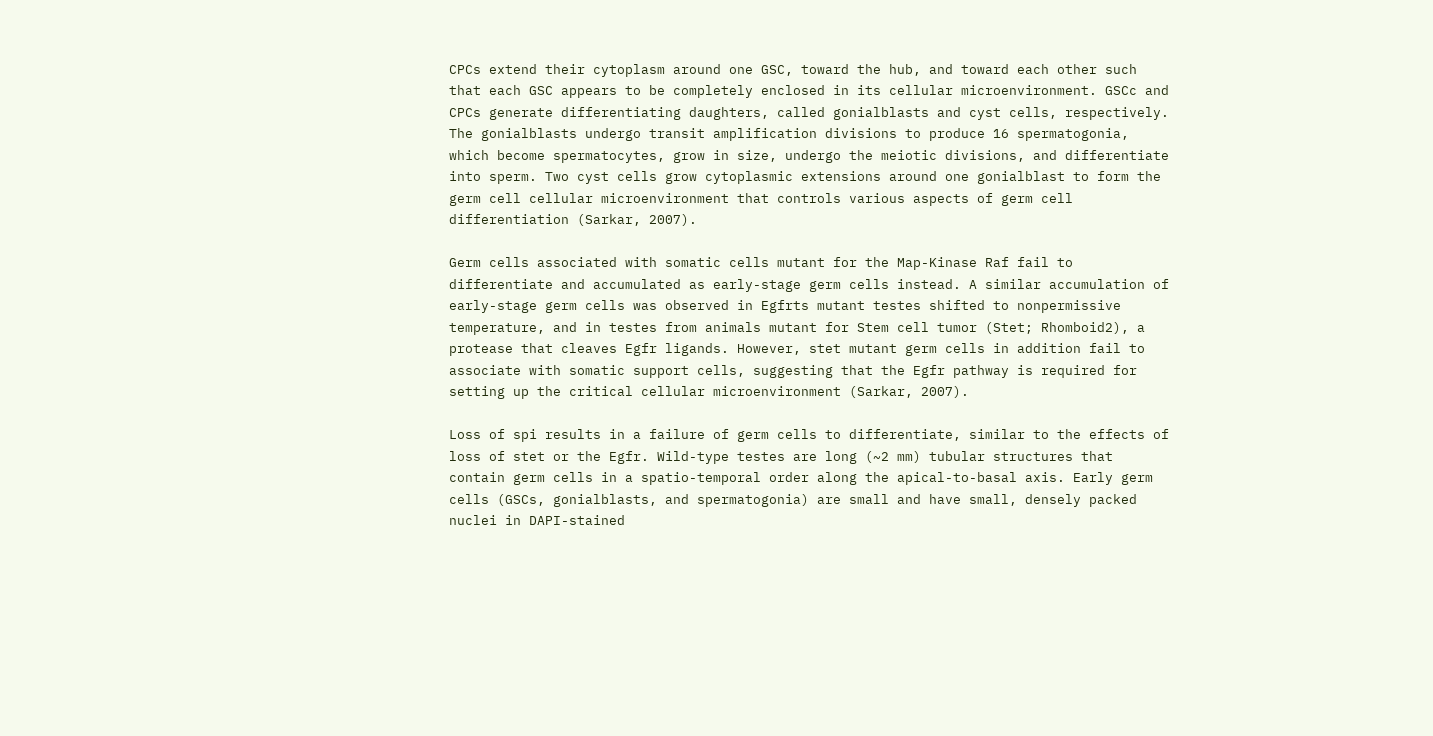CPCs extend their cytoplasm around one GSC, toward the hub, and toward each other such that each GSC appears to be completely enclosed in its cellular microenvironment. GSCc and CPCs generate differentiating daughters, called gonialblasts and cyst cells, respectively. The gonialblasts undergo transit amplification divisions to produce 16 spermatogonia, which become spermatocytes, grow in size, undergo the meiotic divisions, and differentiate into sperm. Two cyst cells grow cytoplasmic extensions around one gonialblast to form the germ cell cellular microenvironment that controls various aspects of germ cell differentiation (Sarkar, 2007).

Germ cells associated with somatic cells mutant for the Map-Kinase Raf fail to differentiate and accumulated as early-stage germ cells instead. A similar accumulation of early-stage germ cells was observed in Egfrts mutant testes shifted to nonpermissive temperature, and in testes from animals mutant for Stem cell tumor (Stet; Rhomboid2), a protease that cleaves Egfr ligands. However, stet mutant germ cells in addition fail to associate with somatic support cells, suggesting that the Egfr pathway is required for setting up the critical cellular microenvironment (Sarkar, 2007).

Loss of spi results in a failure of germ cells to differentiate, similar to the effects of loss of stet or the Egfr. Wild-type testes are long (~2 mm) tubular structures that contain germ cells in a spatio-temporal order along the apical-to-basal axis. Early germ cells (GSCs, gonialblasts, and spermatogonia) are small and have small, densely packed nuclei in DAPI-stained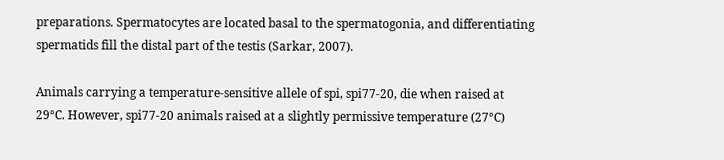preparations. Spermatocytes are located basal to the spermatogonia, and differentiating spermatids fill the distal part of the testis (Sarkar, 2007).

Animals carrying a temperature-sensitive allele of spi, spi77-20, die when raised at 29°C. However, spi77-20 animals raised at a slightly permissive temperature (27°C)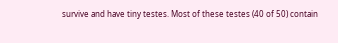survive and have tiny testes. Most of these testes (40 of 50) contain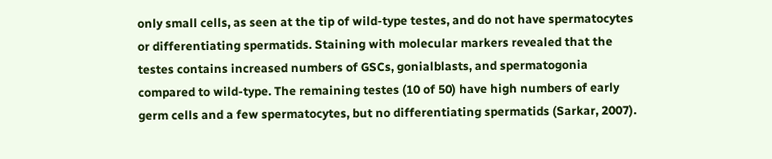only small cells, as seen at the tip of wild-type testes, and do not have spermatocytes or differentiating spermatids. Staining with molecular markers revealed that the testes contains increased numbers of GSCs, gonialblasts, and spermatogonia compared to wild-type. The remaining testes (10 of 50) have high numbers of early germ cells and a few spermatocytes, but no differentiating spermatids (Sarkar, 2007).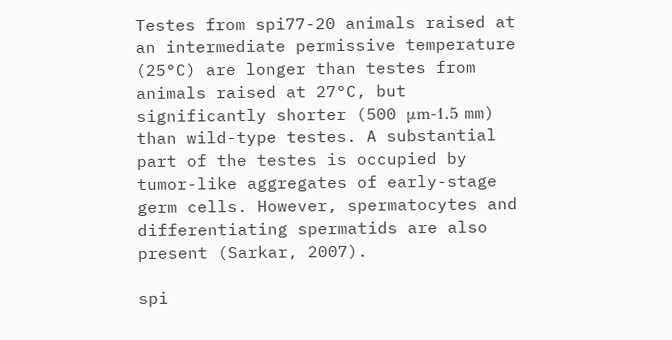Testes from spi77-20 animals raised at an intermediate permissive temperature (25°C) are longer than testes from animals raised at 27°C, but significantly shorter (500 μm-1.5 mm) than wild-type testes. A substantial part of the testes is occupied by tumor-like aggregates of early-stage germ cells. However, spermatocytes and differentiating spermatids are also present (Sarkar, 2007).

spi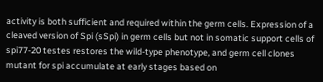activity is both sufficient and required within the germ cells. Expression of a cleaved version of Spi (sSpi) in germ cells but not in somatic support cells of spi77-20 testes restores the wild-type phenotype, and germ cell clones mutant for spi accumulate at early stages based on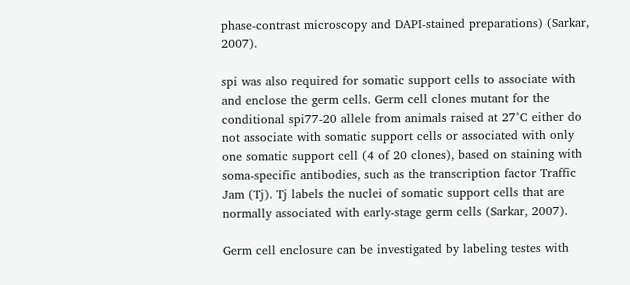phase-contrast microscopy and DAPI-stained preparations) (Sarkar, 2007).

spi was also required for somatic support cells to associate with and enclose the germ cells. Germ cell clones mutant for the conditional spi77-20 allele from animals raised at 27°C either do not associate with somatic support cells or associated with only one somatic support cell (4 of 20 clones), based on staining with soma-specific antibodies, such as the transcription factor Traffic Jam (Tj). Tj labels the nuclei of somatic support cells that are normally associated with early-stage germ cells (Sarkar, 2007).

Germ cell enclosure can be investigated by labeling testes with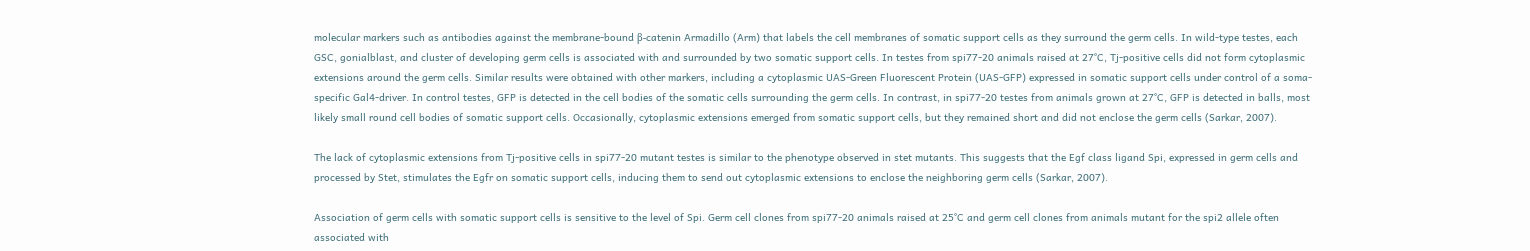molecular markers such as antibodies against the membrane-bound β-catenin Armadillo (Arm) that labels the cell membranes of somatic support cells as they surround the germ cells. In wild-type testes, each GSC, gonialblast, and cluster of developing germ cells is associated with and surrounded by two somatic support cells. In testes from spi77-20 animals raised at 27°C, Tj-positive cells did not form cytoplasmic extensions around the germ cells. Similar results were obtained with other markers, including a cytoplasmic UAS-Green Fluorescent Protein (UAS-GFP) expressed in somatic support cells under control of a soma-specific Gal4-driver. In control testes, GFP is detected in the cell bodies of the somatic cells surrounding the germ cells. In contrast, in spi77-20 testes from animals grown at 27°C, GFP is detected in balls, most likely small round cell bodies of somatic support cells. Occasionally, cytoplasmic extensions emerged from somatic support cells, but they remained short and did not enclose the germ cells (Sarkar, 2007).

The lack of cytoplasmic extensions from Tj-positive cells in spi77-20 mutant testes is similar to the phenotype observed in stet mutants. This suggests that the Egf class ligand Spi, expressed in germ cells and processed by Stet, stimulates the Egfr on somatic support cells, inducing them to send out cytoplasmic extensions to enclose the neighboring germ cells (Sarkar, 2007).

Association of germ cells with somatic support cells is sensitive to the level of Spi. Germ cell clones from spi77-20 animals raised at 25°C and germ cell clones from animals mutant for the spi2 allele often associated with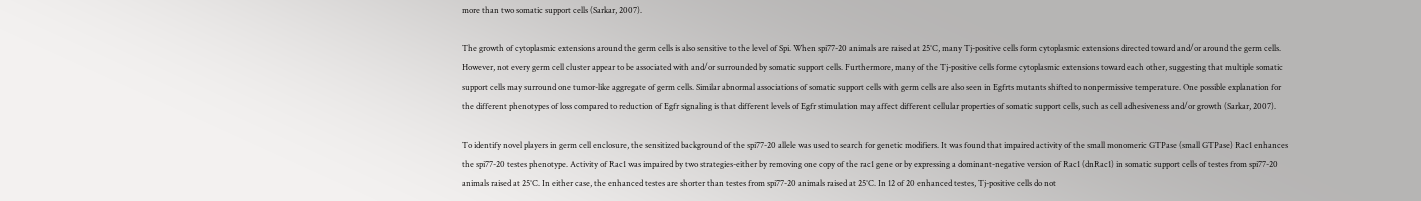more than two somatic support cells (Sarkar, 2007).

The growth of cytoplasmic extensions around the germ cells is also sensitive to the level of Spi. When spi77-20 animals are raised at 25°C, many Tj-positive cells form cytoplasmic extensions directed toward and/or around the germ cells. However, not every germ cell cluster appear to be associated with and/or surrounded by somatic support cells. Furthermore, many of the Tj-positive cells forme cytoplasmic extensions toward each other, suggesting that multiple somatic support cells may surround one tumor-like aggregate of germ cells. Similar abnormal associations of somatic support cells with germ cells are also seen in Egfrts mutants shifted to nonpermissive temperature. One possible explanation for the different phenotypes of loss compared to reduction of Egfr signaling is that different levels of Egfr stimulation may affect different cellular properties of somatic support cells, such as cell adhesiveness and/or growth (Sarkar, 2007).

To identify novel players in germ cell enclosure, the sensitized background of the spi77-20 allele was used to search for genetic modifiers. It was found that impaired activity of the small monomeric GTPase (small GTPase) Rac1 enhances the spi77-20 testes phenotype. Activity of Rac1 was impaired by two strategies-either by removing one copy of the rac1 gene or by expressing a dominant-negative version of Rac1 (dnRac1) in somatic support cells of testes from spi77-20 animals raised at 25°C. In either case, the enhanced testes are shorter than testes from spi77-20 animals raised at 25°C. In 12 of 20 enhanced testes, Tj-positive cells do not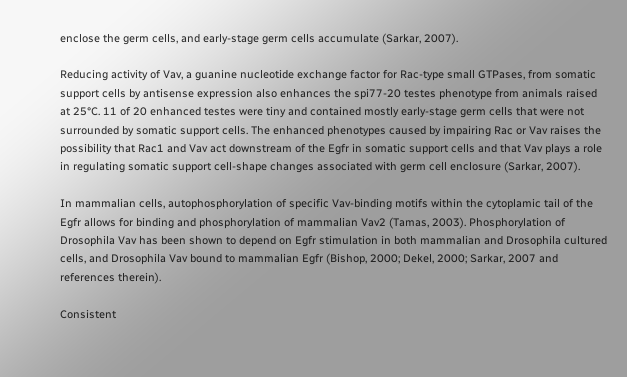enclose the germ cells, and early-stage germ cells accumulate (Sarkar, 2007).

Reducing activity of Vav, a guanine nucleotide exchange factor for Rac-type small GTPases, from somatic support cells by antisense expression also enhances the spi77-20 testes phenotype from animals raised at 25°C. 11 of 20 enhanced testes were tiny and contained mostly early-stage germ cells that were not surrounded by somatic support cells. The enhanced phenotypes caused by impairing Rac or Vav raises the possibility that Rac1 and Vav act downstream of the Egfr in somatic support cells and that Vav plays a role in regulating somatic support cell-shape changes associated with germ cell enclosure (Sarkar, 2007).

In mammalian cells, autophosphorylation of specific Vav-binding motifs within the cytoplamic tail of the Egfr allows for binding and phosphorylation of mammalian Vav2 (Tamas, 2003). Phosphorylation of Drosophila Vav has been shown to depend on Egfr stimulation in both mammalian and Drosophila cultured cells, and Drosophila Vav bound to mammalian Egfr (Bishop, 2000; Dekel, 2000; Sarkar, 2007 and references therein).

Consistent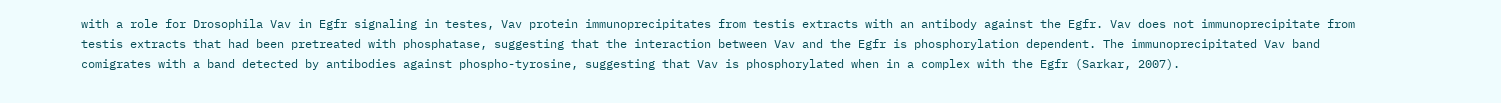with a role for Drosophila Vav in Egfr signaling in testes, Vav protein immunoprecipitates from testis extracts with an antibody against the Egfr. Vav does not immunoprecipitate from testis extracts that had been pretreated with phosphatase, suggesting that the interaction between Vav and the Egfr is phosphorylation dependent. The immunoprecipitated Vav band comigrates with a band detected by antibodies against phospho-tyrosine, suggesting that Vav is phosphorylated when in a complex with the Egfr (Sarkar, 2007).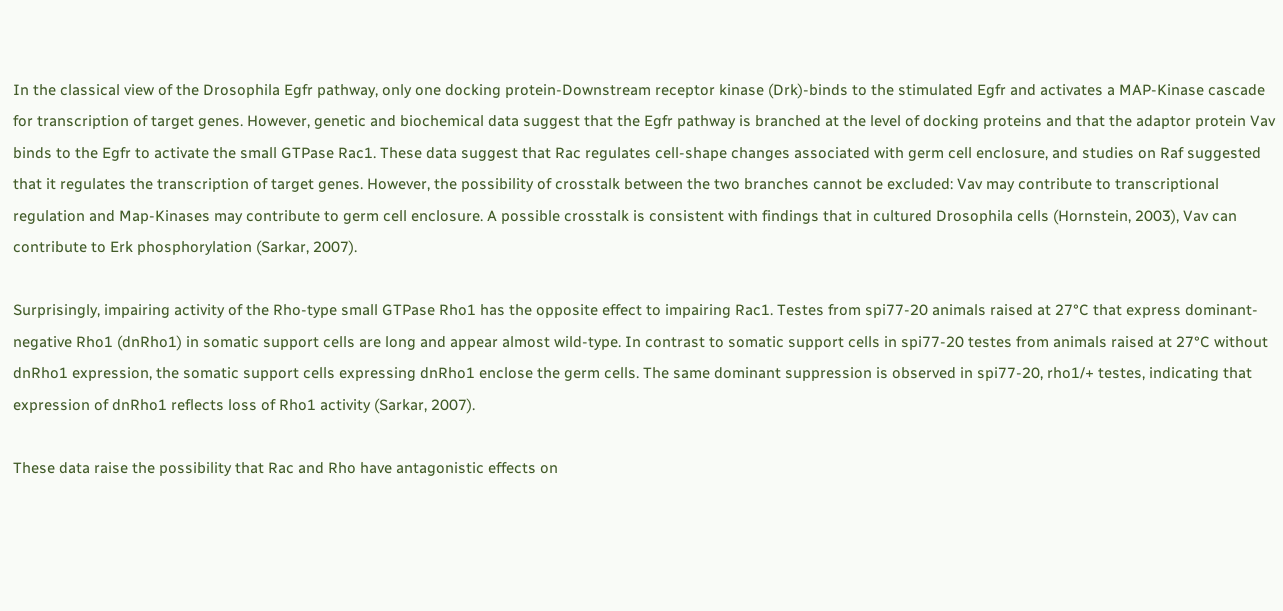In the classical view of the Drosophila Egfr pathway, only one docking protein-Downstream receptor kinase (Drk)-binds to the stimulated Egfr and activates a MAP-Kinase cascade for transcription of target genes. However, genetic and biochemical data suggest that the Egfr pathway is branched at the level of docking proteins and that the adaptor protein Vav binds to the Egfr to activate the small GTPase Rac1. These data suggest that Rac regulates cell-shape changes associated with germ cell enclosure, and studies on Raf suggested that it regulates the transcription of target genes. However, the possibility of crosstalk between the two branches cannot be excluded: Vav may contribute to transcriptional regulation and Map-Kinases may contribute to germ cell enclosure. A possible crosstalk is consistent with findings that in cultured Drosophila cells (Hornstein, 2003), Vav can contribute to Erk phosphorylation (Sarkar, 2007).

Surprisingly, impairing activity of the Rho-type small GTPase Rho1 has the opposite effect to impairing Rac1. Testes from spi77-20 animals raised at 27°C that express dominant-negative Rho1 (dnRho1) in somatic support cells are long and appear almost wild-type. In contrast to somatic support cells in spi77-20 testes from animals raised at 27°C without dnRho1 expression, the somatic support cells expressing dnRho1 enclose the germ cells. The same dominant suppression is observed in spi77-20, rho1/+ testes, indicating that expression of dnRho1 reflects loss of Rho1 activity (Sarkar, 2007).

These data raise the possibility that Rac and Rho have antagonistic effects on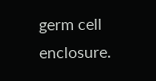germ cell enclosure.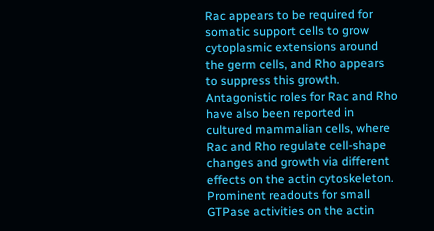Rac appears to be required for somatic support cells to grow cytoplasmic extensions around the germ cells, and Rho appears to suppress this growth. Antagonistic roles for Rac and Rho have also been reported in cultured mammalian cells, where Rac and Rho regulate cell-shape changes and growth via different effects on the actin cytoskeleton. Prominent readouts for small GTPase activities on the actin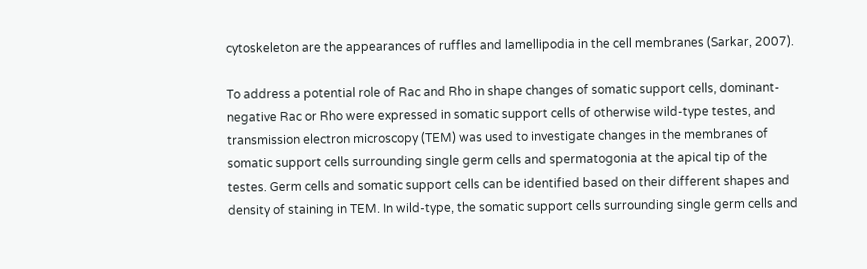cytoskeleton are the appearances of ruffles and lamellipodia in the cell membranes (Sarkar, 2007).

To address a potential role of Rac and Rho in shape changes of somatic support cells, dominant-negative Rac or Rho were expressed in somatic support cells of otherwise wild-type testes, and transmission electron microscopy (TEM) was used to investigate changes in the membranes of somatic support cells surrounding single germ cells and spermatogonia at the apical tip of the testes. Germ cells and somatic support cells can be identified based on their different shapes and density of staining in TEM. In wild-type, the somatic support cells surrounding single germ cells and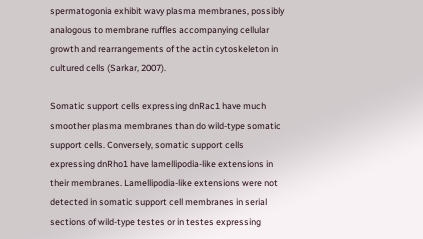spermatogonia exhibit wavy plasma membranes, possibly analogous to membrane ruffles accompanying cellular growth and rearrangements of the actin cytoskeleton in cultured cells (Sarkar, 2007).

Somatic support cells expressing dnRac1 have much smoother plasma membranes than do wild-type somatic support cells. Conversely, somatic support cells expressing dnRho1 have lamellipodia-like extensions in their membranes. Lamellipodia-like extensions were not detected in somatic support cell membranes in serial sections of wild-type testes or in testes expressing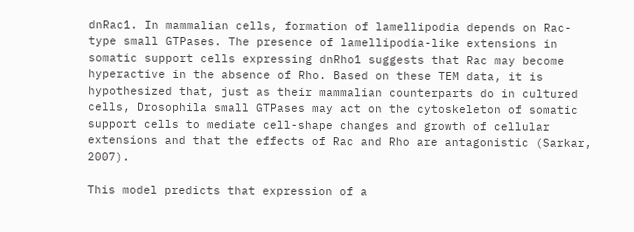dnRac1. In mammalian cells, formation of lamellipodia depends on Rac-type small GTPases. The presence of lamellipodia-like extensions in somatic support cells expressing dnRho1 suggests that Rac may become hyperactive in the absence of Rho. Based on these TEM data, it is hypothesized that, just as their mammalian counterparts do in cultured cells, Drosophila small GTPases may act on the cytoskeleton of somatic support cells to mediate cell-shape changes and growth of cellular extensions and that the effects of Rac and Rho are antagonistic (Sarkar, 2007).

This model predicts that expression of a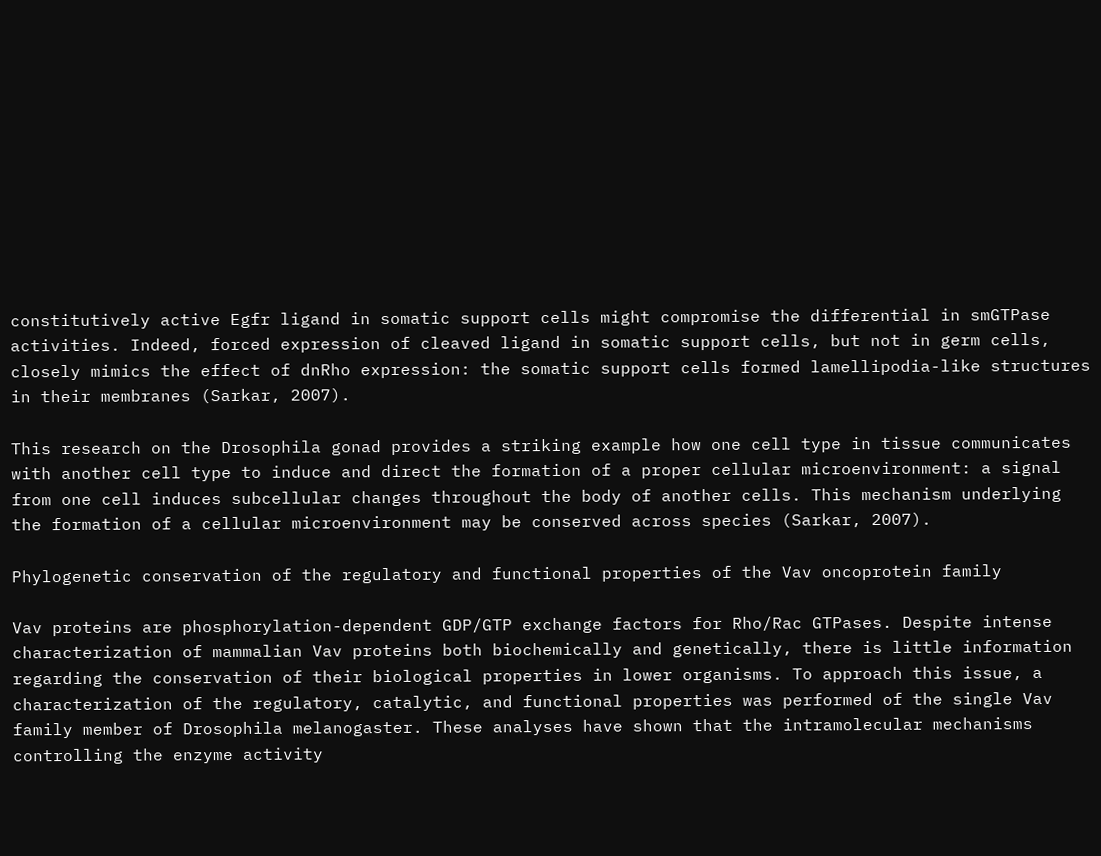constitutively active Egfr ligand in somatic support cells might compromise the differential in smGTPase activities. Indeed, forced expression of cleaved ligand in somatic support cells, but not in germ cells, closely mimics the effect of dnRho expression: the somatic support cells formed lamellipodia-like structures in their membranes (Sarkar, 2007).

This research on the Drosophila gonad provides a striking example how one cell type in tissue communicates with another cell type to induce and direct the formation of a proper cellular microenvironment: a signal from one cell induces subcellular changes throughout the body of another cells. This mechanism underlying the formation of a cellular microenvironment may be conserved across species (Sarkar, 2007).

Phylogenetic conservation of the regulatory and functional properties of the Vav oncoprotein family

Vav proteins are phosphorylation-dependent GDP/GTP exchange factors for Rho/Rac GTPases. Despite intense characterization of mammalian Vav proteins both biochemically and genetically, there is little information regarding the conservation of their biological properties in lower organisms. To approach this issue, a characterization of the regulatory, catalytic, and functional properties was performed of the single Vav family member of Drosophila melanogaster. These analyses have shown that the intramolecular mechanisms controlling the enzyme activity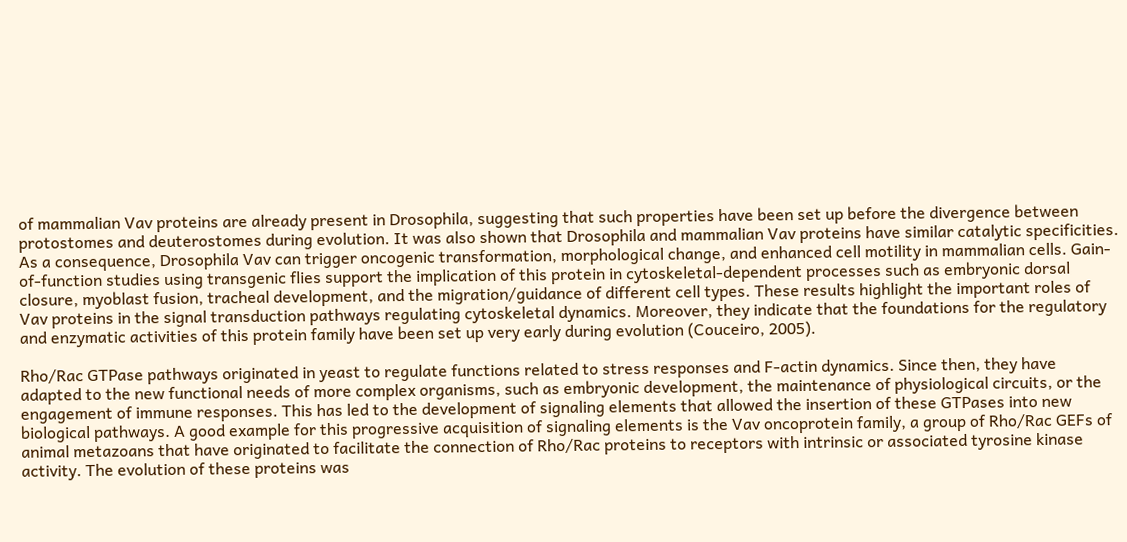of mammalian Vav proteins are already present in Drosophila, suggesting that such properties have been set up before the divergence between protostomes and deuterostomes during evolution. It was also shown that Drosophila and mammalian Vav proteins have similar catalytic specificities. As a consequence, Drosophila Vav can trigger oncogenic transformation, morphological change, and enhanced cell motility in mammalian cells. Gain-of-function studies using transgenic flies support the implication of this protein in cytoskeletal-dependent processes such as embryonic dorsal closure, myoblast fusion, tracheal development, and the migration/guidance of different cell types. These results highlight the important roles of Vav proteins in the signal transduction pathways regulating cytoskeletal dynamics. Moreover, they indicate that the foundations for the regulatory and enzymatic activities of this protein family have been set up very early during evolution (Couceiro, 2005).

Rho/Rac GTPase pathways originated in yeast to regulate functions related to stress responses and F-actin dynamics. Since then, they have adapted to the new functional needs of more complex organisms, such as embryonic development, the maintenance of physiological circuits, or the engagement of immune responses. This has led to the development of signaling elements that allowed the insertion of these GTPases into new biological pathways. A good example for this progressive acquisition of signaling elements is the Vav oncoprotein family, a group of Rho/Rac GEFs of animal metazoans that have originated to facilitate the connection of Rho/Rac proteins to receptors with intrinsic or associated tyrosine kinase activity. The evolution of these proteins was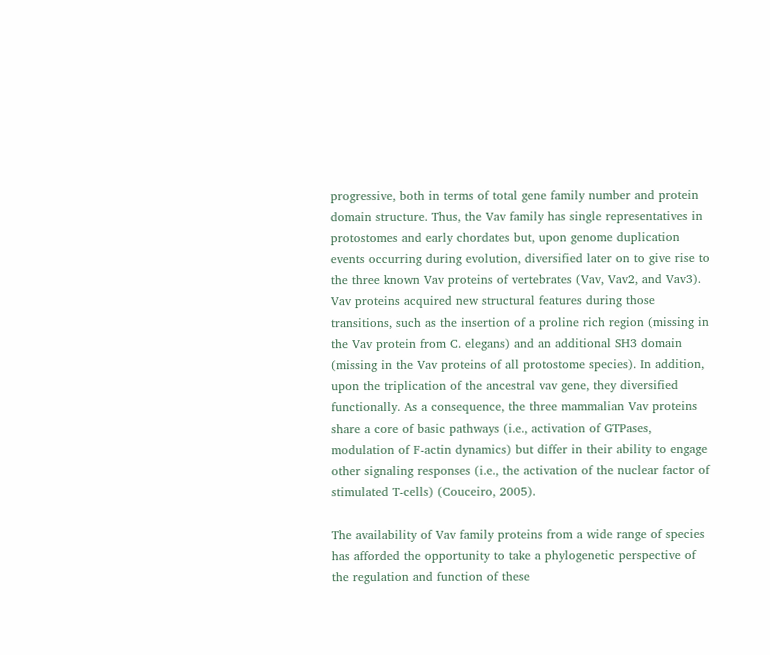progressive, both in terms of total gene family number and protein domain structure. Thus, the Vav family has single representatives in protostomes and early chordates but, upon genome duplication events occurring during evolution, diversified later on to give rise to the three known Vav proteins of vertebrates (Vav, Vav2, and Vav3). Vav proteins acquired new structural features during those transitions, such as the insertion of a proline rich region (missing in the Vav protein from C. elegans) and an additional SH3 domain (missing in the Vav proteins of all protostome species). In addition, upon the triplication of the ancestral vav gene, they diversified functionally. As a consequence, the three mammalian Vav proteins share a core of basic pathways (i.e., activation of GTPases, modulation of F-actin dynamics) but differ in their ability to engage other signaling responses (i.e., the activation of the nuclear factor of stimulated T-cells) (Couceiro, 2005).

The availability of Vav family proteins from a wide range of species has afforded the opportunity to take a phylogenetic perspective of the regulation and function of these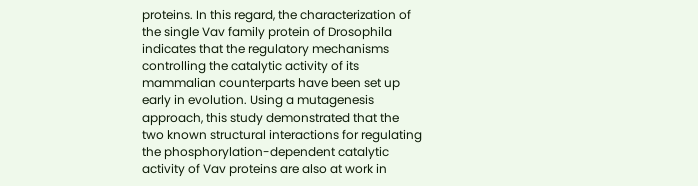proteins. In this regard, the characterization of the single Vav family protein of Drosophila indicates that the regulatory mechanisms controlling the catalytic activity of its mammalian counterparts have been set up early in evolution. Using a mutagenesis approach, this study demonstrated that the two known structural interactions for regulating the phosphorylation-dependent catalytic activity of Vav proteins are also at work in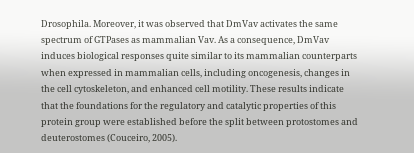Drosophila. Moreover, it was observed that DmVav activates the same spectrum of GTPases as mammalian Vav. As a consequence, DmVav induces biological responses quite similar to its mammalian counterparts when expressed in mammalian cells, including oncogenesis, changes in the cell cytoskeleton, and enhanced cell motility. These results indicate that the foundations for the regulatory and catalytic properties of this protein group were established before the split between protostomes and deuterostomes (Couceiro, 2005).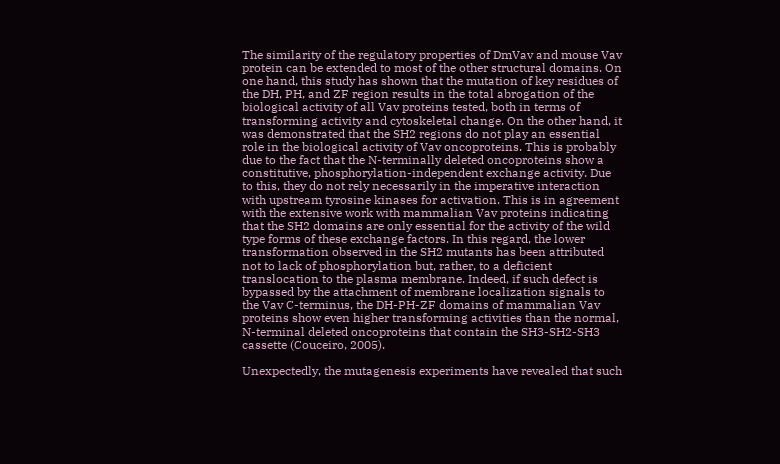The similarity of the regulatory properties of DmVav and mouse Vav protein can be extended to most of the other structural domains. On one hand, this study has shown that the mutation of key residues of the DH, PH, and ZF region results in the total abrogation of the biological activity of all Vav proteins tested, both in terms of transforming activity and cytoskeletal change. On the other hand, it was demonstrated that the SH2 regions do not play an essential role in the biological activity of Vav oncoproteins. This is probably due to the fact that the N-terminally deleted oncoproteins show a constitutive, phosphorylation-independent exchange activity. Due to this, they do not rely necessarily in the imperative interaction with upstream tyrosine kinases for activation. This is in agreement with the extensive work with mammalian Vav proteins indicating that the SH2 domains are only essential for the activity of the wild type forms of these exchange factors. In this regard, the lower transformation observed in the SH2 mutants has been attributed not to lack of phosphorylation but, rather, to a deficient translocation to the plasma membrane. Indeed, if such defect is bypassed by the attachment of membrane localization signals to the Vav C-terminus, the DH-PH-ZF domains of mammalian Vav proteins show even higher transforming activities than the normal, N-terminal deleted oncoproteins that contain the SH3-SH2-SH3 cassette (Couceiro, 2005).

Unexpectedly, the mutagenesis experiments have revealed that such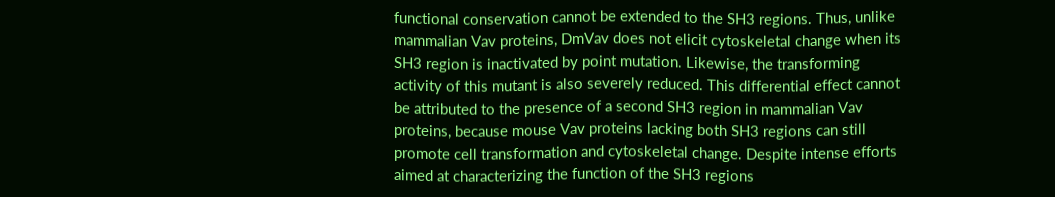functional conservation cannot be extended to the SH3 regions. Thus, unlike mammalian Vav proteins, DmVav does not elicit cytoskeletal change when its SH3 region is inactivated by point mutation. Likewise, the transforming activity of this mutant is also severely reduced. This differential effect cannot be attributed to the presence of a second SH3 region in mammalian Vav proteins, because mouse Vav proteins lacking both SH3 regions can still promote cell transformation and cytoskeletal change. Despite intense efforts aimed at characterizing the function of the SH3 regions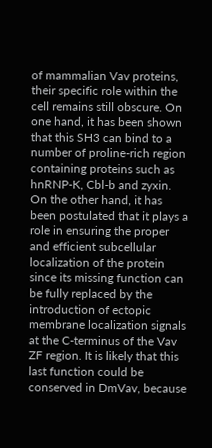of mammalian Vav proteins, their specific role within the cell remains still obscure. On one hand, it has been shown that this SH3 can bind to a number of proline-rich region containing proteins such as hnRNP-K, Cbl-b and zyxin. On the other hand, it has been postulated that it plays a role in ensuring the proper and efficient subcellular localization of the protein since its missing function can be fully replaced by the introduction of ectopic membrane localization signals at the C-terminus of the Vav ZF region. It is likely that this last function could be conserved in DmVav, because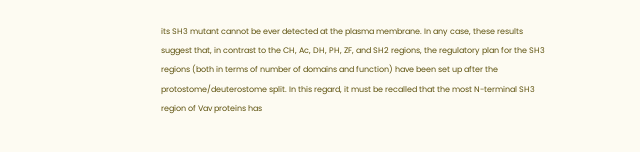its SH3 mutant cannot be ever detected at the plasma membrane. In any case, these results suggest that, in contrast to the CH, Ac, DH, PH, ZF, and SH2 regions, the regulatory plan for the SH3 regions (both in terms of number of domains and function) have been set up after the protostome/deuterostome split. In this regard, it must be recalled that the most N-terminal SH3 region of Vav proteins has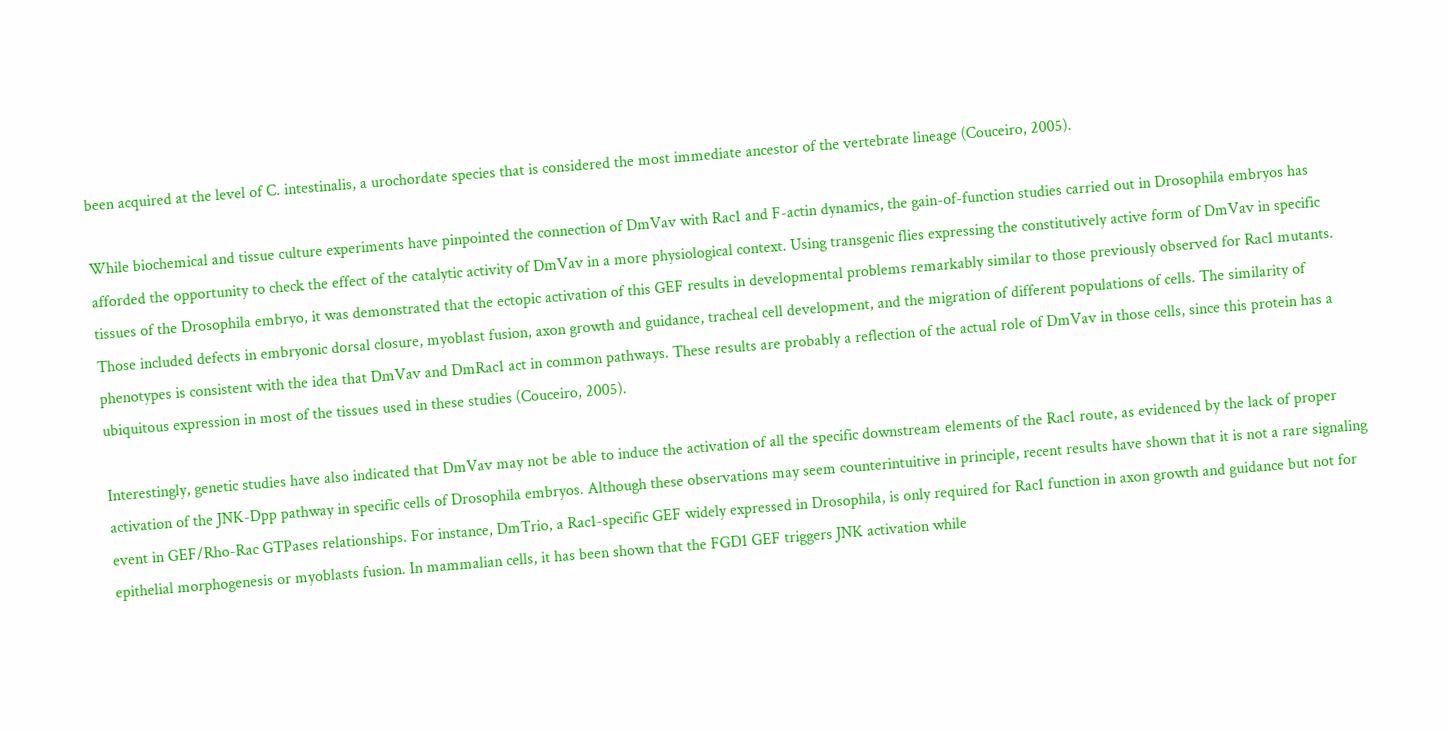been acquired at the level of C. intestinalis, a urochordate species that is considered the most immediate ancestor of the vertebrate lineage (Couceiro, 2005).

While biochemical and tissue culture experiments have pinpointed the connection of DmVav with Rac1 and F-actin dynamics, the gain-of-function studies carried out in Drosophila embryos has afforded the opportunity to check the effect of the catalytic activity of DmVav in a more physiological context. Using transgenic flies expressing the constitutively active form of DmVav in specific tissues of the Drosophila embryo, it was demonstrated that the ectopic activation of this GEF results in developmental problems remarkably similar to those previously observed for Rac1 mutants. Those included defects in embryonic dorsal closure, myoblast fusion, axon growth and guidance, tracheal cell development, and the migration of different populations of cells. The similarity of phenotypes is consistent with the idea that DmVav and DmRac1 act in common pathways. These results are probably a reflection of the actual role of DmVav in those cells, since this protein has a ubiquitous expression in most of the tissues used in these studies (Couceiro, 2005).

Interestingly, genetic studies have also indicated that DmVav may not be able to induce the activation of all the specific downstream elements of the Rac1 route, as evidenced by the lack of proper activation of the JNK-Dpp pathway in specific cells of Drosophila embryos. Although these observations may seem counterintuitive in principle, recent results have shown that it is not a rare signaling event in GEF/Rho-Rac GTPases relationships. For instance, DmTrio, a Rac1-specific GEF widely expressed in Drosophila, is only required for Rac1 function in axon growth and guidance but not for epithelial morphogenesis or myoblasts fusion. In mammalian cells, it has been shown that the FGD1 GEF triggers JNK activation while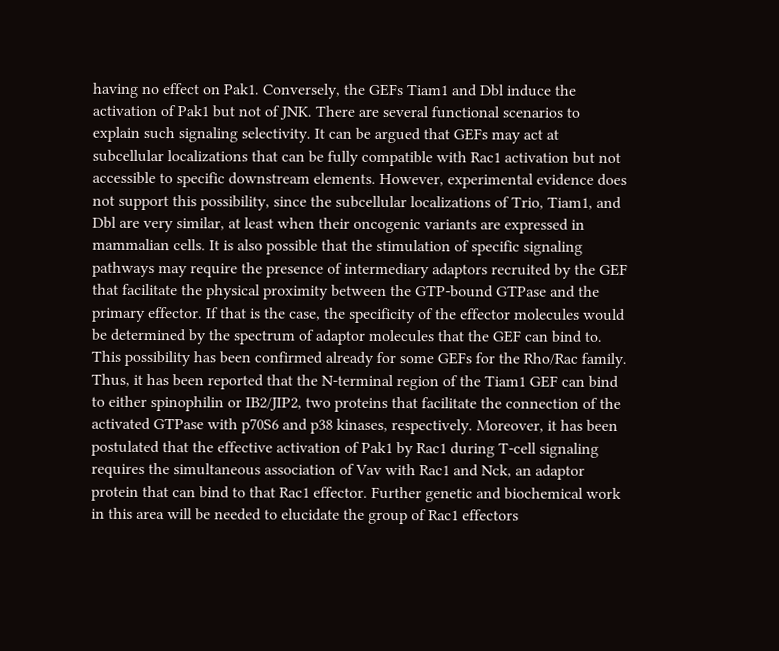having no effect on Pak1. Conversely, the GEFs Tiam1 and Dbl induce the activation of Pak1 but not of JNK. There are several functional scenarios to explain such signaling selectivity. It can be argued that GEFs may act at subcellular localizations that can be fully compatible with Rac1 activation but not accessible to specific downstream elements. However, experimental evidence does not support this possibility, since the subcellular localizations of Trio, Tiam1, and Dbl are very similar, at least when their oncogenic variants are expressed in mammalian cells. It is also possible that the stimulation of specific signaling pathways may require the presence of intermediary adaptors recruited by the GEF that facilitate the physical proximity between the GTP-bound GTPase and the primary effector. If that is the case, the specificity of the effector molecules would be determined by the spectrum of adaptor molecules that the GEF can bind to. This possibility has been confirmed already for some GEFs for the Rho/Rac family. Thus, it has been reported that the N-terminal region of the Tiam1 GEF can bind to either spinophilin or IB2/JIP2, two proteins that facilitate the connection of the activated GTPase with p70S6 and p38 kinases, respectively. Moreover, it has been postulated that the effective activation of Pak1 by Rac1 during T-cell signaling requires the simultaneous association of Vav with Rac1 and Nck, an adaptor protein that can bind to that Rac1 effector. Further genetic and biochemical work in this area will be needed to elucidate the group of Rac1 effectors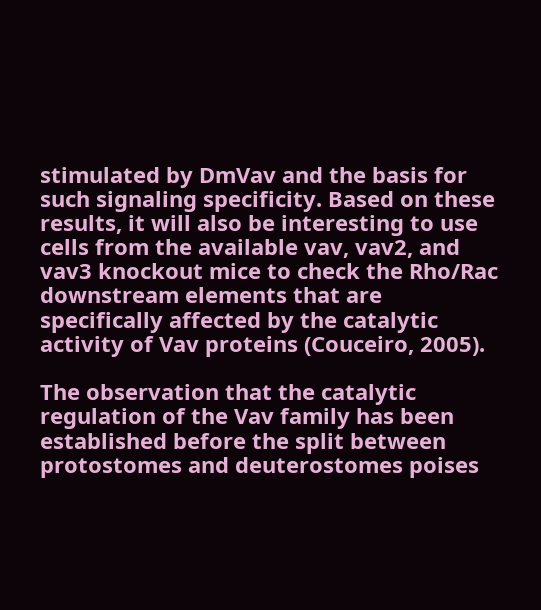stimulated by DmVav and the basis for such signaling specificity. Based on these results, it will also be interesting to use cells from the available vav, vav2, and vav3 knockout mice to check the Rho/Rac downstream elements that are specifically affected by the catalytic activity of Vav proteins (Couceiro, 2005).

The observation that the catalytic regulation of the Vav family has been established before the split between protostomes and deuterostomes poises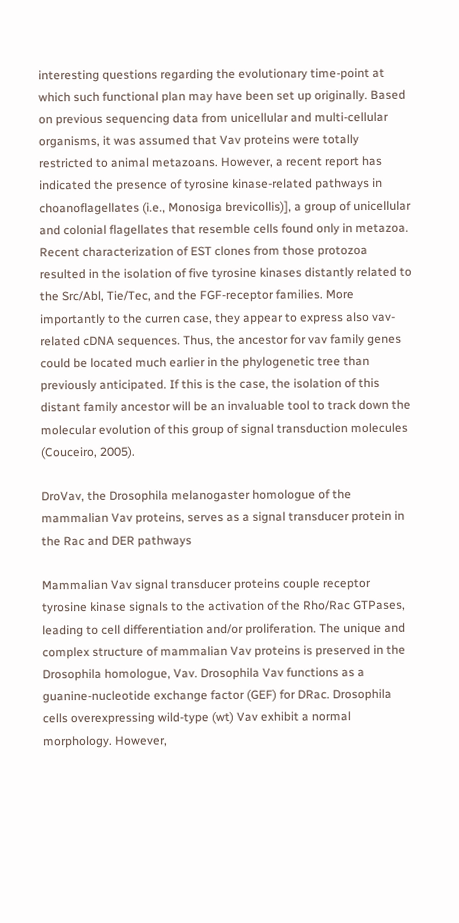interesting questions regarding the evolutionary time-point at which such functional plan may have been set up originally. Based on previous sequencing data from unicellular and multi-cellular organisms, it was assumed that Vav proteins were totally restricted to animal metazoans. However, a recent report has indicated the presence of tyrosine kinase-related pathways in choanoflagellates (i.e., Monosiga brevicollis)], a group of unicellular and colonial flagellates that resemble cells found only in metazoa. Recent characterization of EST clones from those protozoa resulted in the isolation of five tyrosine kinases distantly related to the Src/Abl, Tie/Tec, and the FGF-receptor families. More importantly to the curren case, they appear to express also vav-related cDNA sequences. Thus, the ancestor for vav family genes could be located much earlier in the phylogenetic tree than previously anticipated. If this is the case, the isolation of this distant family ancestor will be an invaluable tool to track down the molecular evolution of this group of signal transduction molecules (Couceiro, 2005).

DroVav, the Drosophila melanogaster homologue of the mammalian Vav proteins, serves as a signal transducer protein in the Rac and DER pathways

Mammalian Vav signal transducer proteins couple receptor tyrosine kinase signals to the activation of the Rho/Rac GTPases, leading to cell differentiation and/or proliferation. The unique and complex structure of mammalian Vav proteins is preserved in the Drosophila homologue, Vav. Drosophila Vav functions as a guanine-nucleotide exchange factor (GEF) for DRac. Drosophila cells overexpressing wild-type (wt) Vav exhibit a normal morphology. However,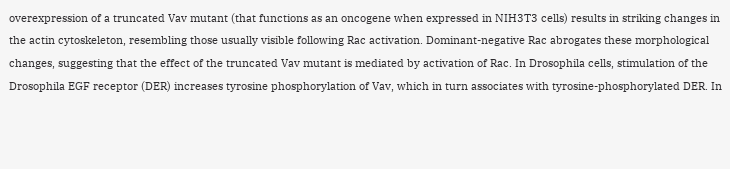overexpression of a truncated Vav mutant (that functions as an oncogene when expressed in NIH3T3 cells) results in striking changes in the actin cytoskeleton, resembling those usually visible following Rac activation. Dominant-negative Rac abrogates these morphological changes, suggesting that the effect of the truncated Vav mutant is mediated by activation of Rac. In Drosophila cells, stimulation of the Drosophila EGF receptor (DER) increases tyrosine phosphorylation of Vav, which in turn associates with tyrosine-phosphorylated DER. In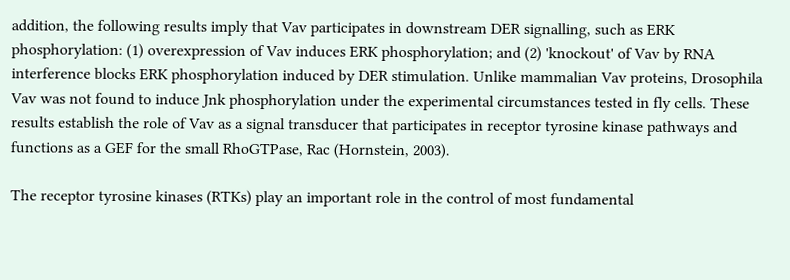addition, the following results imply that Vav participates in downstream DER signalling, such as ERK phosphorylation: (1) overexpression of Vav induces ERK phosphorylation; and (2) 'knockout' of Vav by RNA interference blocks ERK phosphorylation induced by DER stimulation. Unlike mammalian Vav proteins, Drosophila Vav was not found to induce Jnk phosphorylation under the experimental circumstances tested in fly cells. These results establish the role of Vav as a signal transducer that participates in receptor tyrosine kinase pathways and functions as a GEF for the small RhoGTPase, Rac (Hornstein, 2003).

The receptor tyrosine kinases (RTKs) play an important role in the control of most fundamental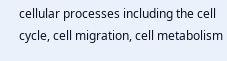cellular processes including the cell cycle, cell migration, cell metabolism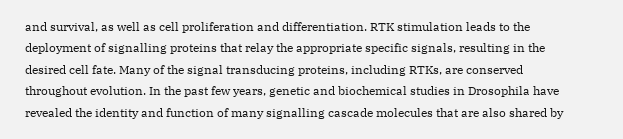and survival, as well as cell proliferation and differentiation. RTK stimulation leads to the deployment of signalling proteins that relay the appropriate specific signals, resulting in the desired cell fate. Many of the signal transducing proteins, including RTKs, are conserved throughout evolution. In the past few years, genetic and biochemical studies in Drosophila have revealed the identity and function of many signalling cascade molecules that are also shared by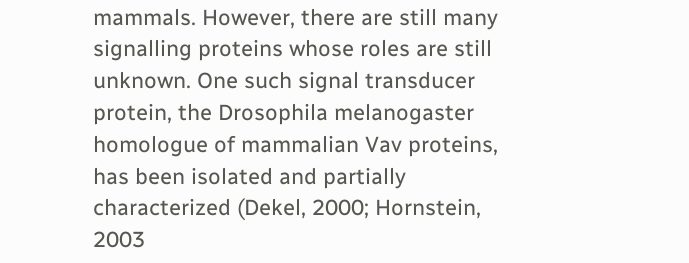mammals. However, there are still many signalling proteins whose roles are still unknown. One such signal transducer protein, the Drosophila melanogaster homologue of mammalian Vav proteins, has been isolated and partially characterized (Dekel, 2000; Hornstein, 2003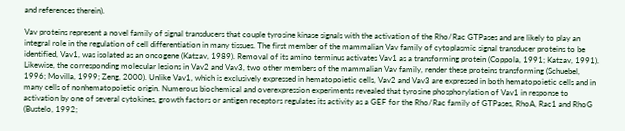and references therein).

Vav proteins represent a novel family of signal transducers that couple tyrosine kinase signals with the activation of the Rho/Rac GTPases and are likely to play an integral role in the regulation of cell differentiation in many tissues. The first member of the mammalian Vav family of cytoplasmic signal transducer proteins to be identified, Vav1, was isolated as an oncogene (Katzav, 1989). Removal of its amino terminus activates Vav1 as a transforming protein (Coppola, 1991; Katzav, 1991). Likewise, the corresponding molecular lesions in Vav2 and Vav3, two other members of the mammalian Vav family, render these proteins transforming (Schuebel, 1996; Movilla, 1999; Zeng, 2000). Unlike Vav1, which is exclusively expressed in hematopoietic cells, Vav2 and Vav3 are expressed in both hematopoietic cells and in many cells of nonhematopoietic origin. Numerous biochemical and overexpression experiments revealed that tyrosine phosphorylation of Vav1 in response to activation by one of several cytokines, growth factors or antigen receptors regulates its activity as a GEF for the Rho/Rac family of GTPases, RhoA, Rac1 and RhoG (Bustelo, 1992;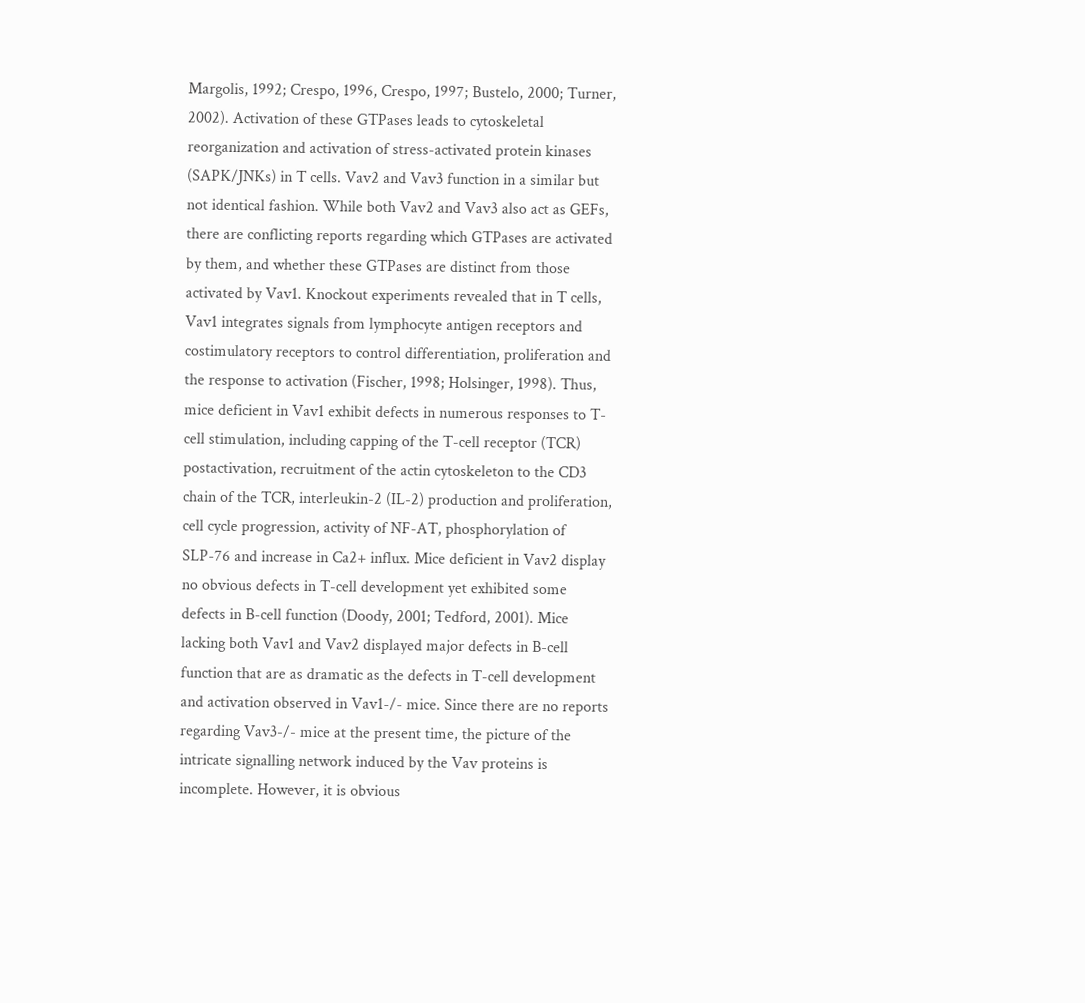Margolis, 1992; Crespo, 1996, Crespo, 1997; Bustelo, 2000; Turner, 2002). Activation of these GTPases leads to cytoskeletal reorganization and activation of stress-activated protein kinases (SAPK/JNKs) in T cells. Vav2 and Vav3 function in a similar but not identical fashion. While both Vav2 and Vav3 also act as GEFs, there are conflicting reports regarding which GTPases are activated by them, and whether these GTPases are distinct from those activated by Vav1. Knockout experiments revealed that in T cells, Vav1 integrates signals from lymphocyte antigen receptors and costimulatory receptors to control differentiation, proliferation and the response to activation (Fischer, 1998; Holsinger, 1998). Thus, mice deficient in Vav1 exhibit defects in numerous responses to T-cell stimulation, including capping of the T-cell receptor (TCR) postactivation, recruitment of the actin cytoskeleton to the CD3 chain of the TCR, interleukin-2 (IL-2) production and proliferation, cell cycle progression, activity of NF-AT, phosphorylation of SLP-76 and increase in Ca2+ influx. Mice deficient in Vav2 display no obvious defects in T-cell development yet exhibited some defects in B-cell function (Doody, 2001; Tedford, 2001). Mice lacking both Vav1 and Vav2 displayed major defects in B-cell function that are as dramatic as the defects in T-cell development and activation observed in Vav1-/- mice. Since there are no reports regarding Vav3-/- mice at the present time, the picture of the intricate signalling network induced by the Vav proteins is incomplete. However, it is obvious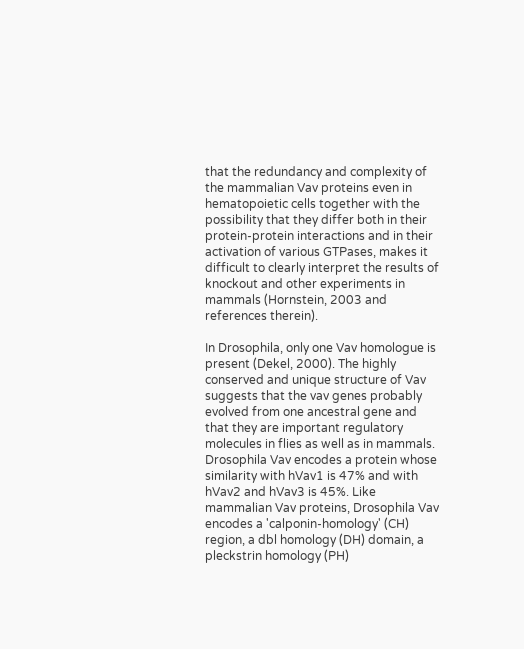that the redundancy and complexity of the mammalian Vav proteins even in hematopoietic cells together with the possibility that they differ both in their protein-protein interactions and in their activation of various GTPases, makes it difficult to clearly interpret the results of knockout and other experiments in mammals (Hornstein, 2003 and references therein).

In Drosophila, only one Vav homologue is present (Dekel, 2000). The highly conserved and unique structure of Vav suggests that the vav genes probably evolved from one ancestral gene and that they are important regulatory molecules in flies as well as in mammals. Drosophila Vav encodes a protein whose similarity with hVav1 is 47% and with hVav2 and hVav3 is 45%. Like mammalian Vav proteins, Drosophila Vav encodes a 'calponin-homology' (CH) region, a dbl homology (DH) domain, a pleckstrin homology (PH)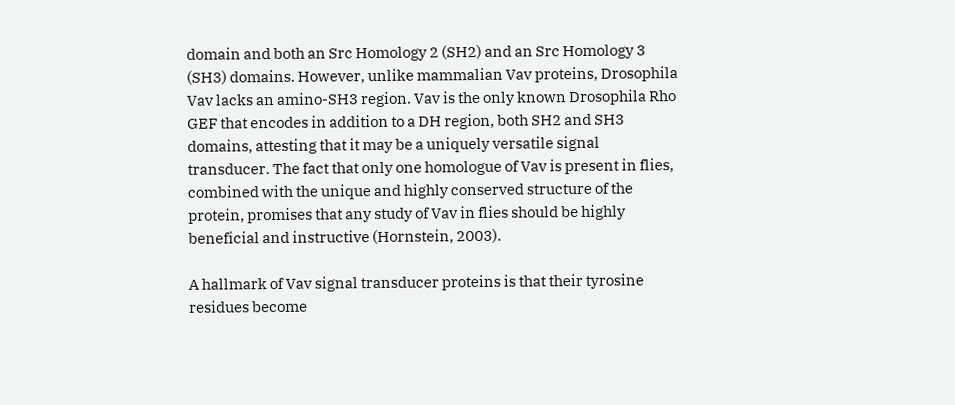domain and both an Src Homology 2 (SH2) and an Src Homology 3 (SH3) domains. However, unlike mammalian Vav proteins, Drosophila Vav lacks an amino-SH3 region. Vav is the only known Drosophila Rho GEF that encodes in addition to a DH region, both SH2 and SH3 domains, attesting that it may be a uniquely versatile signal transducer. The fact that only one homologue of Vav is present in flies, combined with the unique and highly conserved structure of the protein, promises that any study of Vav in flies should be highly beneficial and instructive (Hornstein, 2003).

A hallmark of Vav signal transducer proteins is that their tyrosine residues become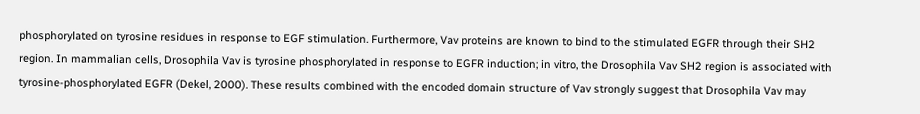phosphorylated on tyrosine residues in response to EGF stimulation. Furthermore, Vav proteins are known to bind to the stimulated EGFR through their SH2 region. In mammalian cells, Drosophila Vav is tyrosine phosphorylated in response to EGFR induction; in vitro, the Drosophila Vav SH2 region is associated with tyrosine-phosphorylated EGFR (Dekel, 2000). These results combined with the encoded domain structure of Vav strongly suggest that Drosophila Vav may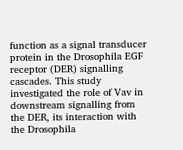function as a signal transducer protein in the Drosophila EGF receptor (DER) signalling cascades. This study investigated the role of Vav in downstream signalling from the DER, its interaction with the Drosophila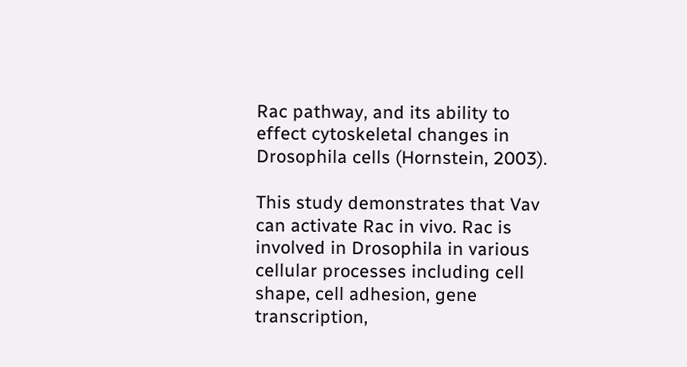Rac pathway, and its ability to effect cytoskeletal changes in Drosophila cells (Hornstein, 2003).

This study demonstrates that Vav can activate Rac in vivo. Rac is involved in Drosophila in various cellular processes including cell shape, cell adhesion, gene transcription,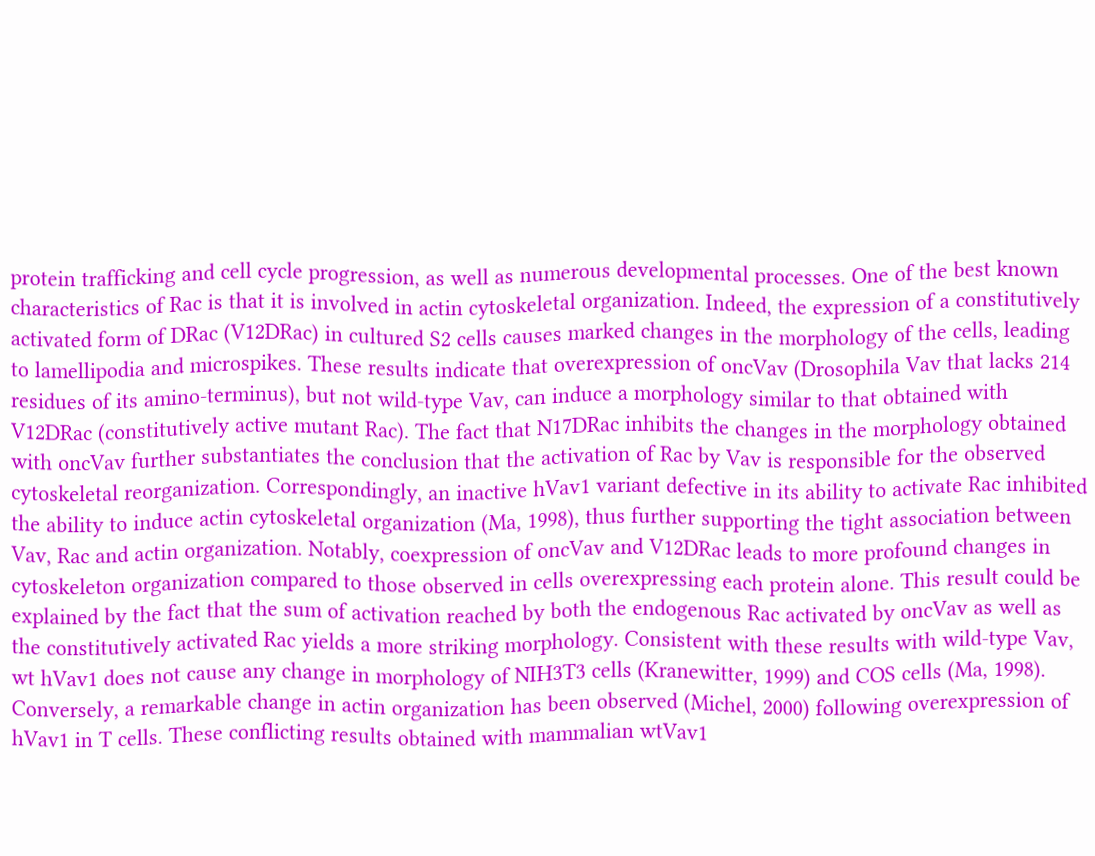protein trafficking and cell cycle progression, as well as numerous developmental processes. One of the best known characteristics of Rac is that it is involved in actin cytoskeletal organization. Indeed, the expression of a constitutively activated form of DRac (V12DRac) in cultured S2 cells causes marked changes in the morphology of the cells, leading to lamellipodia and microspikes. These results indicate that overexpression of oncVav (Drosophila Vav that lacks 214 residues of its amino-terminus), but not wild-type Vav, can induce a morphology similar to that obtained with V12DRac (constitutively active mutant Rac). The fact that N17DRac inhibits the changes in the morphology obtained with oncVav further substantiates the conclusion that the activation of Rac by Vav is responsible for the observed cytoskeletal reorganization. Correspondingly, an inactive hVav1 variant defective in its ability to activate Rac inhibited the ability to induce actin cytoskeletal organization (Ma, 1998), thus further supporting the tight association between Vav, Rac and actin organization. Notably, coexpression of oncVav and V12DRac leads to more profound changes in cytoskeleton organization compared to those observed in cells overexpressing each protein alone. This result could be explained by the fact that the sum of activation reached by both the endogenous Rac activated by oncVav as well as the constitutively activated Rac yields a more striking morphology. Consistent with these results with wild-type Vav, wt hVav1 does not cause any change in morphology of NIH3T3 cells (Kranewitter, 1999) and COS cells (Ma, 1998). Conversely, a remarkable change in actin organization has been observed (Michel, 2000) following overexpression of hVav1 in T cells. These conflicting results obtained with mammalian wtVav1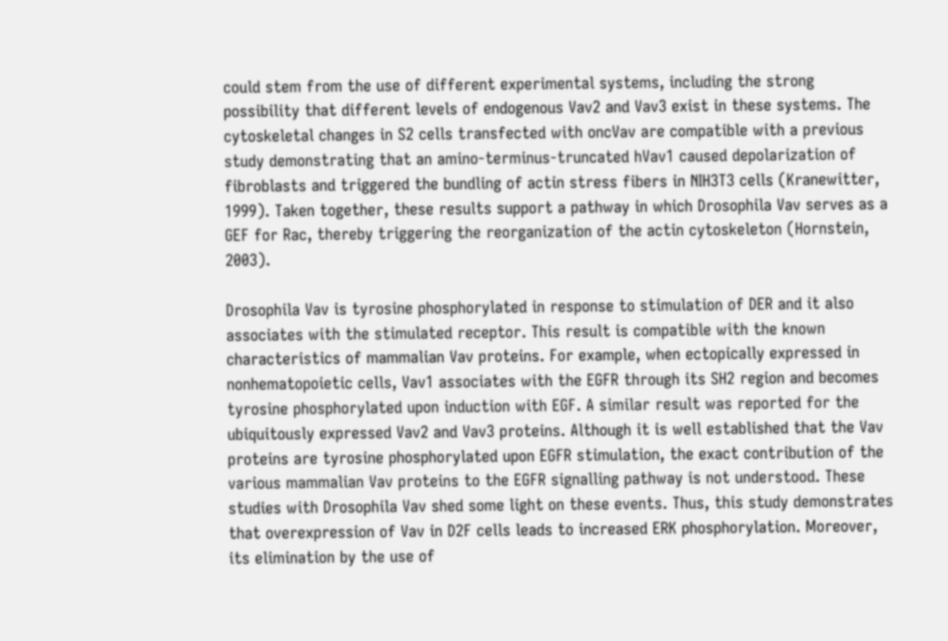could stem from the use of different experimental systems, including the strong possibility that different levels of endogenous Vav2 and Vav3 exist in these systems. The cytoskeletal changes in S2 cells transfected with oncVav are compatible with a previous study demonstrating that an amino-terminus-truncated hVav1 caused depolarization of fibroblasts and triggered the bundling of actin stress fibers in NIH3T3 cells (Kranewitter, 1999). Taken together, these results support a pathway in which Drosophila Vav serves as a GEF for Rac, thereby triggering the reorganization of the actin cytoskeleton (Hornstein, 2003).

Drosophila Vav is tyrosine phosphorylated in response to stimulation of DER and it also associates with the stimulated receptor. This result is compatible with the known characteristics of mammalian Vav proteins. For example, when ectopically expressed in nonhematopoietic cells, Vav1 associates with the EGFR through its SH2 region and becomes tyrosine phosphorylated upon induction with EGF. A similar result was reported for the ubiquitously expressed Vav2 and Vav3 proteins. Although it is well established that the Vav proteins are tyrosine phosphorylated upon EGFR stimulation, the exact contribution of the various mammalian Vav proteins to the EGFR signalling pathway is not understood. These studies with Drosophila Vav shed some light on these events. Thus, this study demonstrates that overexpression of Vav in D2F cells leads to increased ERK phosphorylation. Moreover, its elimination by the use of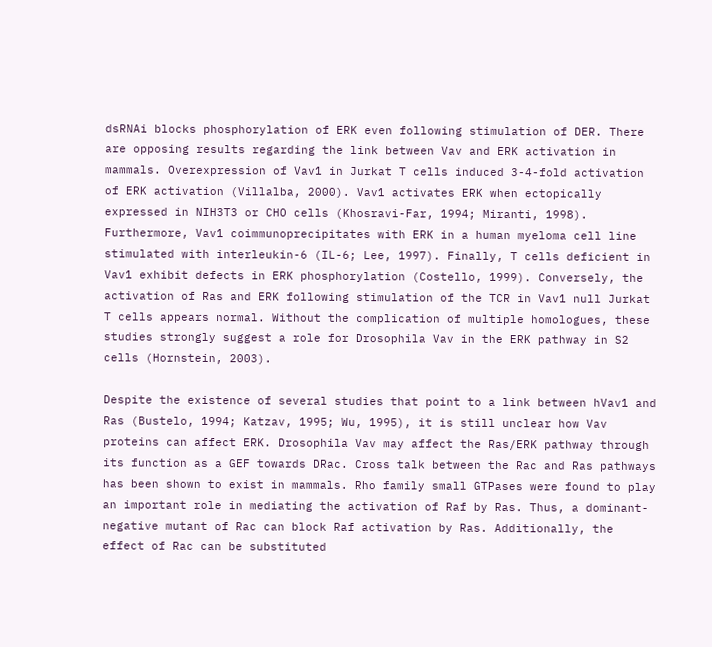dsRNAi blocks phosphorylation of ERK even following stimulation of DER. There are opposing results regarding the link between Vav and ERK activation in mammals. Overexpression of Vav1 in Jurkat T cells induced 3-4-fold activation of ERK activation (Villalba, 2000). Vav1 activates ERK when ectopically expressed in NIH3T3 or CHO cells (Khosravi-Far, 1994; Miranti, 1998). Furthermore, Vav1 coimmunoprecipitates with ERK in a human myeloma cell line stimulated with interleukin-6 (IL-6; Lee, 1997). Finally, T cells deficient in Vav1 exhibit defects in ERK phosphorylation (Costello, 1999). Conversely, the activation of Ras and ERK following stimulation of the TCR in Vav1 null Jurkat T cells appears normal. Without the complication of multiple homologues, these studies strongly suggest a role for Drosophila Vav in the ERK pathway in S2 cells (Hornstein, 2003).

Despite the existence of several studies that point to a link between hVav1 and Ras (Bustelo, 1994; Katzav, 1995; Wu, 1995), it is still unclear how Vav proteins can affect ERK. Drosophila Vav may affect the Ras/ERK pathway through its function as a GEF towards DRac. Cross talk between the Rac and Ras pathways has been shown to exist in mammals. Rho family small GTPases were found to play an important role in mediating the activation of Raf by Ras. Thus, a dominant-negative mutant of Rac can block Raf activation by Ras. Additionally, the effect of Rac can be substituted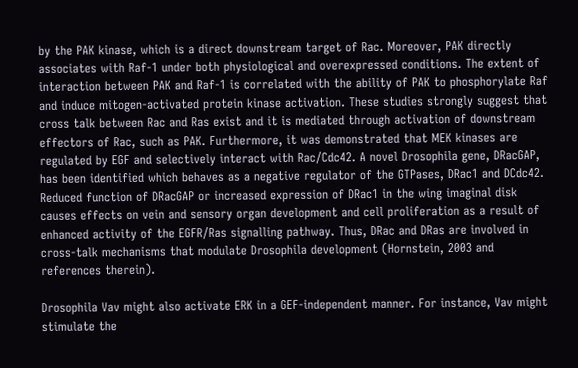by the PAK kinase, which is a direct downstream target of Rac. Moreover, PAK directly associates with Raf-1 under both physiological and overexpressed conditions. The extent of interaction between PAK and Raf-1 is correlated with the ability of PAK to phosphorylate Raf and induce mitogen-activated protein kinase activation. These studies strongly suggest that cross talk between Rac and Ras exist and it is mediated through activation of downstream effectors of Rac, such as PAK. Furthermore, it was demonstrated that MEK kinases are regulated by EGF and selectively interact with Rac/Cdc42. A novel Drosophila gene, DRacGAP, has been identified which behaves as a negative regulator of the GTPases, DRac1 and DCdc42. Reduced function of DRacGAP or increased expression of DRac1 in the wing imaginal disk causes effects on vein and sensory organ development and cell proliferation as a result of enhanced activity of the EGFR/Ras signalling pathway. Thus, DRac and DRas are involved in cross-talk mechanisms that modulate Drosophila development (Hornstein, 2003 and references therein).

Drosophila Vav might also activate ERK in a GEF-independent manner. For instance, Vav might stimulate the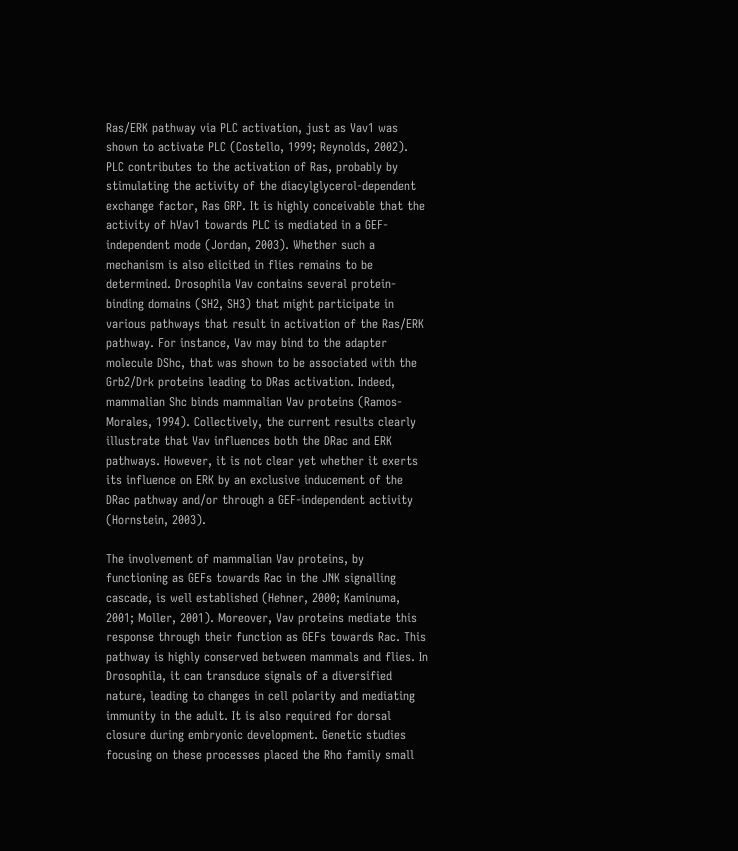Ras/ERK pathway via PLC activation, just as Vav1 was shown to activate PLC (Costello, 1999; Reynolds, 2002). PLC contributes to the activation of Ras, probably by stimulating the activity of the diacylglycerol-dependent exchange factor, Ras GRP. It is highly conceivable that the activity of hVav1 towards PLC is mediated in a GEF-independent mode (Jordan, 2003). Whether such a mechanism is also elicited in flies remains to be determined. Drosophila Vav contains several protein-binding domains (SH2, SH3) that might participate in various pathways that result in activation of the Ras/ERK pathway. For instance, Vav may bind to the adapter molecule DShc, that was shown to be associated with the Grb2/Drk proteins leading to DRas activation. Indeed, mammalian Shc binds mammalian Vav proteins (Ramos-Morales, 1994). Collectively, the current results clearly illustrate that Vav influences both the DRac and ERK pathways. However, it is not clear yet whether it exerts its influence on ERK by an exclusive inducement of the DRac pathway and/or through a GEF-independent activity (Hornstein, 2003).

The involvement of mammalian Vav proteins, by functioning as GEFs towards Rac in the JNK signalling cascade, is well established (Hehner, 2000; Kaminuma, 2001; Moller, 2001). Moreover, Vav proteins mediate this response through their function as GEFs towards Rac. This pathway is highly conserved between mammals and flies. In Drosophila, it can transduce signals of a diversified nature, leading to changes in cell polarity and mediating immunity in the adult. It is also required for dorsal closure during embryonic development. Genetic studies focusing on these processes placed the Rho family small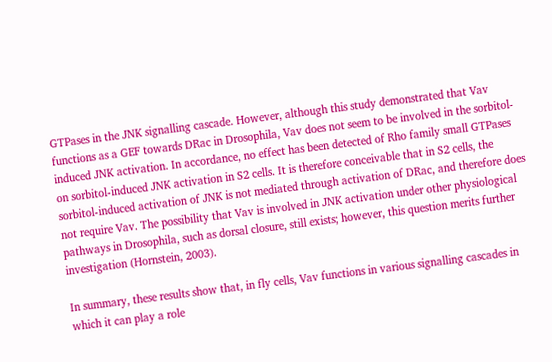GTPases in the JNK signalling cascade. However, although this study demonstrated that Vav functions as a GEF towards DRac in Drosophila, Vav does not seem to be involved in the sorbitol-induced JNK activation. In accordance, no effect has been detected of Rho family small GTPases on sorbitol-induced JNK activation in S2 cells. It is therefore conceivable that in S2 cells, the sorbitol-induced activation of JNK is not mediated through activation of DRac, and therefore does not require Vav. The possibility that Vav is involved in JNK activation under other physiological pathways in Drosophila, such as dorsal closure, still exists; however, this question merits further investigation (Hornstein, 2003).

In summary, these results show that, in fly cells, Vav functions in various signalling cascades in which it can play a role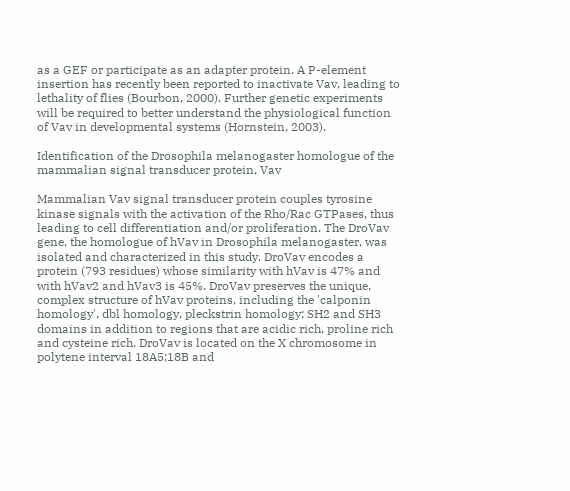as a GEF or participate as an adapter protein. A P-element insertion has recently been reported to inactivate Vav, leading to lethality of flies (Bourbon, 2000). Further genetic experiments will be required to better understand the physiological function of Vav in developmental systems (Hornstein, 2003).

Identification of the Drosophila melanogaster homologue of the mammalian signal transducer protein, Vav

Mammalian Vav signal transducer protein couples tyrosine kinase signals with the activation of the Rho/Rac GTPases, thus leading to cell differentiation and/or proliferation. The DroVav gene, the homologue of hVav in Drosophila melanogaster, was isolated and characterized in this study. DroVav encodes a protein (793 residues) whose similarity with hVav is 47% and with hVav2 and hVav3 is 45%. DroVav preserves the unique, complex structure of hVav proteins, including the 'calponin homology', dbl homology, pleckstrin homology; SH2 and SH3 domains in addition to regions that are acidic rich, proline rich and cysteine rich. DroVav is located on the X chromosome in polytene interval 18A5;18B and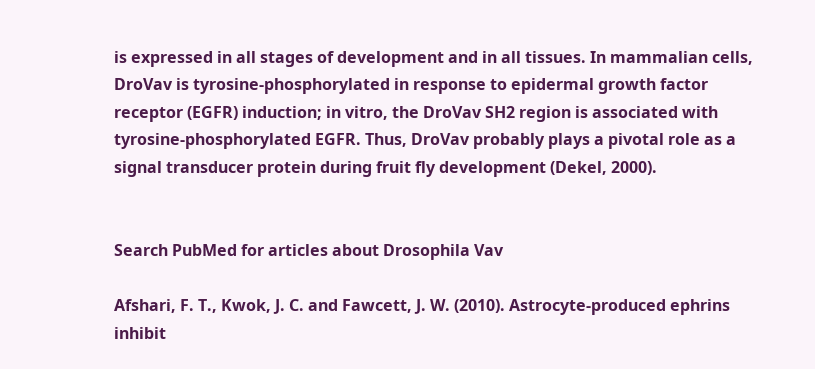is expressed in all stages of development and in all tissues. In mammalian cells, DroVav is tyrosine-phosphorylated in response to epidermal growth factor receptor (EGFR) induction; in vitro, the DroVav SH2 region is associated with tyrosine-phosphorylated EGFR. Thus, DroVav probably plays a pivotal role as a signal transducer protein during fruit fly development (Dekel, 2000).


Search PubMed for articles about Drosophila Vav

Afshari, F. T., Kwok, J. C. and Fawcett, J. W. (2010). Astrocyte-produced ephrins inhibit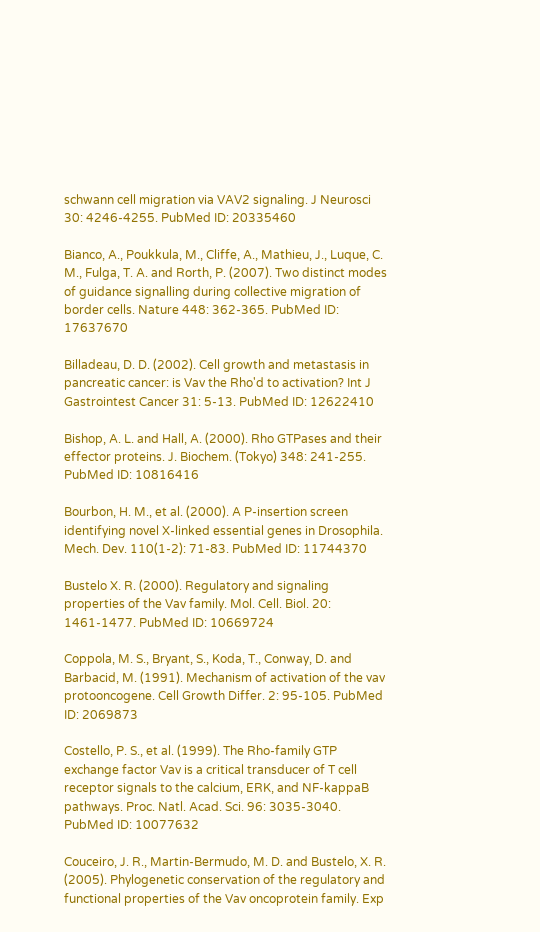schwann cell migration via VAV2 signaling. J Neurosci 30: 4246-4255. PubMed ID: 20335460

Bianco, A., Poukkula, M., Cliffe, A., Mathieu, J., Luque, C. M., Fulga, T. A. and Rorth, P. (2007). Two distinct modes of guidance signalling during collective migration of border cells. Nature 448: 362-365. PubMed ID: 17637670

Billadeau, D. D. (2002). Cell growth and metastasis in pancreatic cancer: is Vav the Rho'd to activation? Int J Gastrointest Cancer 31: 5-13. PubMed ID: 12622410

Bishop, A. L. and Hall, A. (2000). Rho GTPases and their effector proteins. J. Biochem. (Tokyo) 348: 241-255. PubMed ID: 10816416

Bourbon, H. M., et al. (2000). A P-insertion screen identifying novel X-linked essential genes in Drosophila. Mech. Dev. 110(1-2): 71-83. PubMed ID: 11744370

Bustelo X. R. (2000). Regulatory and signaling properties of the Vav family. Mol. Cell. Biol. 20: 1461-1477. PubMed ID: 10669724

Coppola, M. S., Bryant, S., Koda, T., Conway, D. and Barbacid, M. (1991). Mechanism of activation of the vav protooncogene. Cell Growth Differ. 2: 95-105. PubMed ID: 2069873

Costello, P. S., et al. (1999). The Rho-family GTP exchange factor Vav is a critical transducer of T cell receptor signals to the calcium, ERK, and NF-kappaB pathways. Proc. Natl. Acad. Sci. 96: 3035-3040. PubMed ID: 10077632

Couceiro, J. R., Martin-Bermudo, M. D. and Bustelo, X. R. (2005). Phylogenetic conservation of the regulatory and functional properties of the Vav oncoprotein family. Exp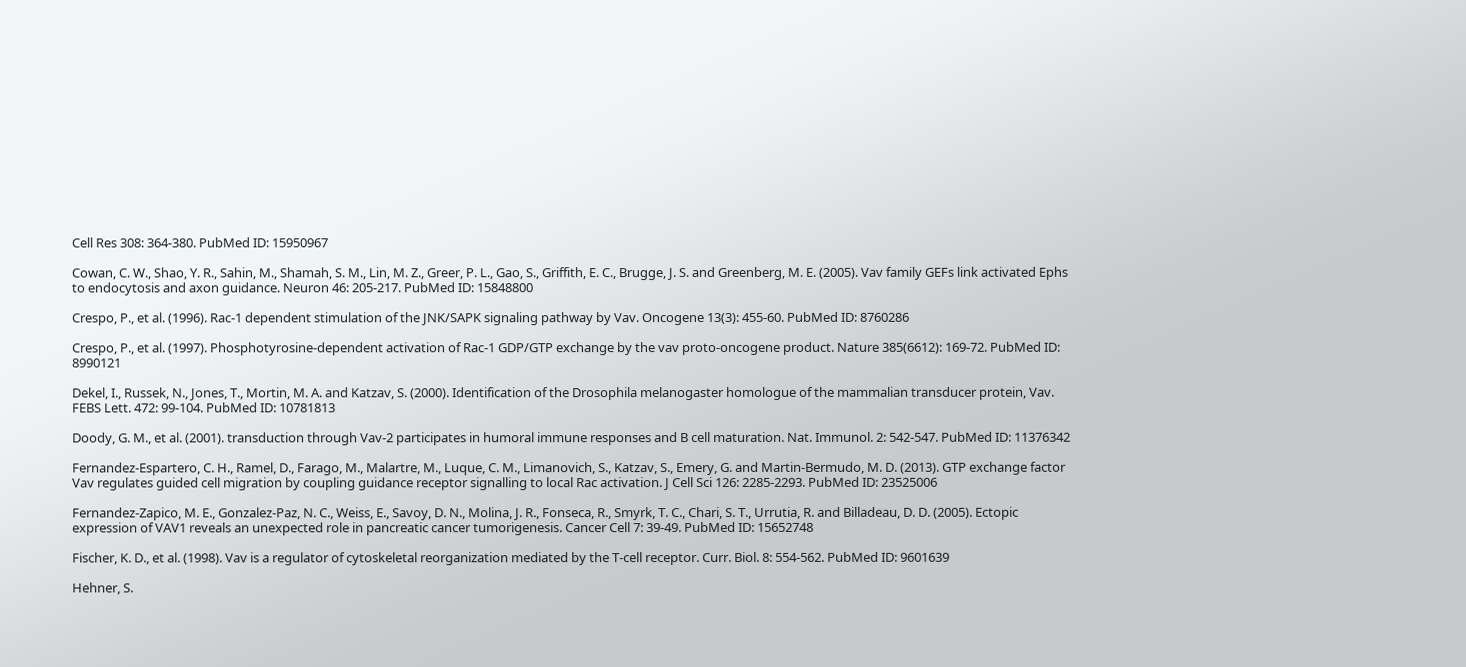Cell Res 308: 364-380. PubMed ID: 15950967

Cowan, C. W., Shao, Y. R., Sahin, M., Shamah, S. M., Lin, M. Z., Greer, P. L., Gao, S., Griffith, E. C., Brugge, J. S. and Greenberg, M. E. (2005). Vav family GEFs link activated Ephs to endocytosis and axon guidance. Neuron 46: 205-217. PubMed ID: 15848800

Crespo, P., et al. (1996). Rac-1 dependent stimulation of the JNK/SAPK signaling pathway by Vav. Oncogene 13(3): 455-60. PubMed ID: 8760286

Crespo, P., et al. (1997). Phosphotyrosine-dependent activation of Rac-1 GDP/GTP exchange by the vav proto-oncogene product. Nature 385(6612): 169-72. PubMed ID: 8990121

Dekel, I., Russek, N., Jones, T., Mortin, M. A. and Katzav, S. (2000). Identification of the Drosophila melanogaster homologue of the mammalian transducer protein, Vav. FEBS Lett. 472: 99-104. PubMed ID: 10781813

Doody, G. M., et al. (2001). transduction through Vav-2 participates in humoral immune responses and B cell maturation. Nat. Immunol. 2: 542-547. PubMed ID: 11376342

Fernandez-Espartero, C. H., Ramel, D., Farago, M., Malartre, M., Luque, C. M., Limanovich, S., Katzav, S., Emery, G. and Martin-Bermudo, M. D. (2013). GTP exchange factor Vav regulates guided cell migration by coupling guidance receptor signalling to local Rac activation. J Cell Sci 126: 2285-2293. PubMed ID: 23525006

Fernandez-Zapico, M. E., Gonzalez-Paz, N. C., Weiss, E., Savoy, D. N., Molina, J. R., Fonseca, R., Smyrk, T. C., Chari, S. T., Urrutia, R. and Billadeau, D. D. (2005). Ectopic expression of VAV1 reveals an unexpected role in pancreatic cancer tumorigenesis. Cancer Cell 7: 39-49. PubMed ID: 15652748

Fischer, K. D., et al. (1998). Vav is a regulator of cytoskeletal reorganization mediated by the T-cell receptor. Curr. Biol. 8: 554-562. PubMed ID: 9601639

Hehner, S.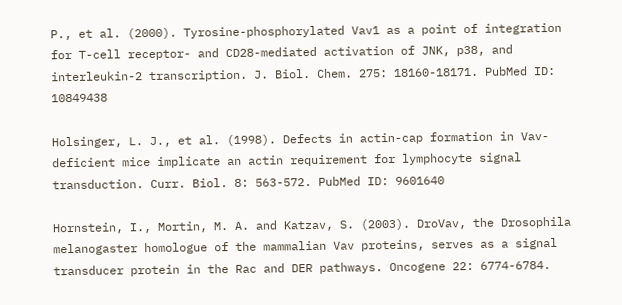P., et al. (2000). Tyrosine-phosphorylated Vav1 as a point of integration for T-cell receptor- and CD28-mediated activation of JNK, p38, and interleukin-2 transcription. J. Biol. Chem. 275: 18160-18171. PubMed ID: 10849438

Holsinger, L. J., et al. (1998). Defects in actin-cap formation in Vav-deficient mice implicate an actin requirement for lymphocyte signal transduction. Curr. Biol. 8: 563-572. PubMed ID: 9601640

Hornstein, I., Mortin, M. A. and Katzav, S. (2003). DroVav, the Drosophila melanogaster homologue of the mammalian Vav proteins, serves as a signal transducer protein in the Rac and DER pathways. Oncogene 22: 6774-6784.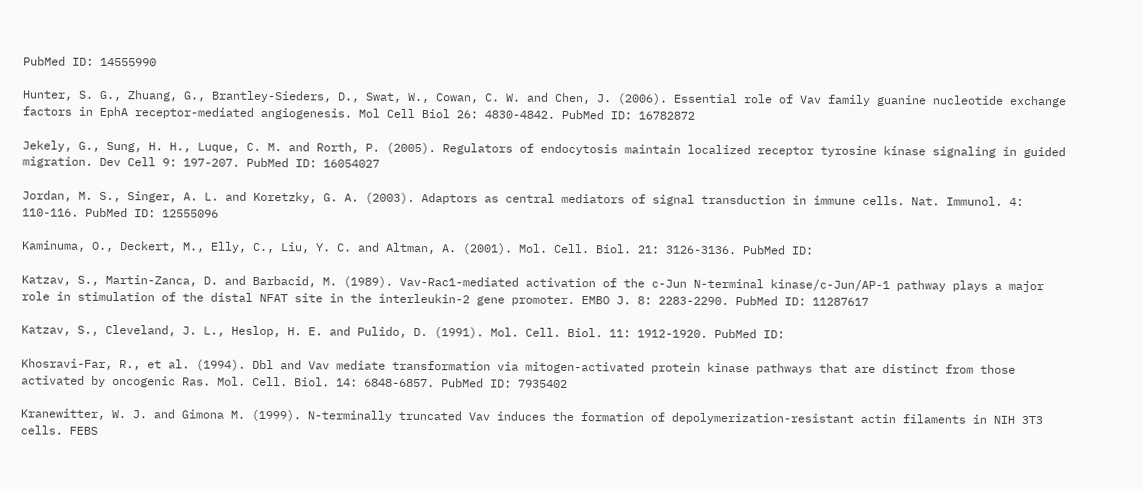PubMed ID: 14555990

Hunter, S. G., Zhuang, G., Brantley-Sieders, D., Swat, W., Cowan, C. W. and Chen, J. (2006). Essential role of Vav family guanine nucleotide exchange factors in EphA receptor-mediated angiogenesis. Mol Cell Biol 26: 4830-4842. PubMed ID: 16782872

Jekely, G., Sung, H. H., Luque, C. M. and Rorth, P. (2005). Regulators of endocytosis maintain localized receptor tyrosine kinase signaling in guided migration. Dev Cell 9: 197-207. PubMed ID: 16054027

Jordan, M. S., Singer, A. L. and Koretzky, G. A. (2003). Adaptors as central mediators of signal transduction in immune cells. Nat. Immunol. 4: 110-116. PubMed ID: 12555096

Kaminuma, O., Deckert, M., Elly, C., Liu, Y. C. and Altman, A. (2001). Mol. Cell. Biol. 21: 3126-3136. PubMed ID:

Katzav, S., Martin-Zanca, D. and Barbacid, M. (1989). Vav-Rac1-mediated activation of the c-Jun N-terminal kinase/c-Jun/AP-1 pathway plays a major role in stimulation of the distal NFAT site in the interleukin-2 gene promoter. EMBO J. 8: 2283-2290. PubMed ID: 11287617

Katzav, S., Cleveland, J. L., Heslop, H. E. and Pulido, D. (1991). Mol. Cell. Biol. 11: 1912-1920. PubMed ID:

Khosravi-Far, R., et al. (1994). Dbl and Vav mediate transformation via mitogen-activated protein kinase pathways that are distinct from those activated by oncogenic Ras. Mol. Cell. Biol. 14: 6848-6857. PubMed ID: 7935402

Kranewitter, W. J. and Gimona M. (1999). N-terminally truncated Vav induces the formation of depolymerization-resistant actin filaments in NIH 3T3 cells. FEBS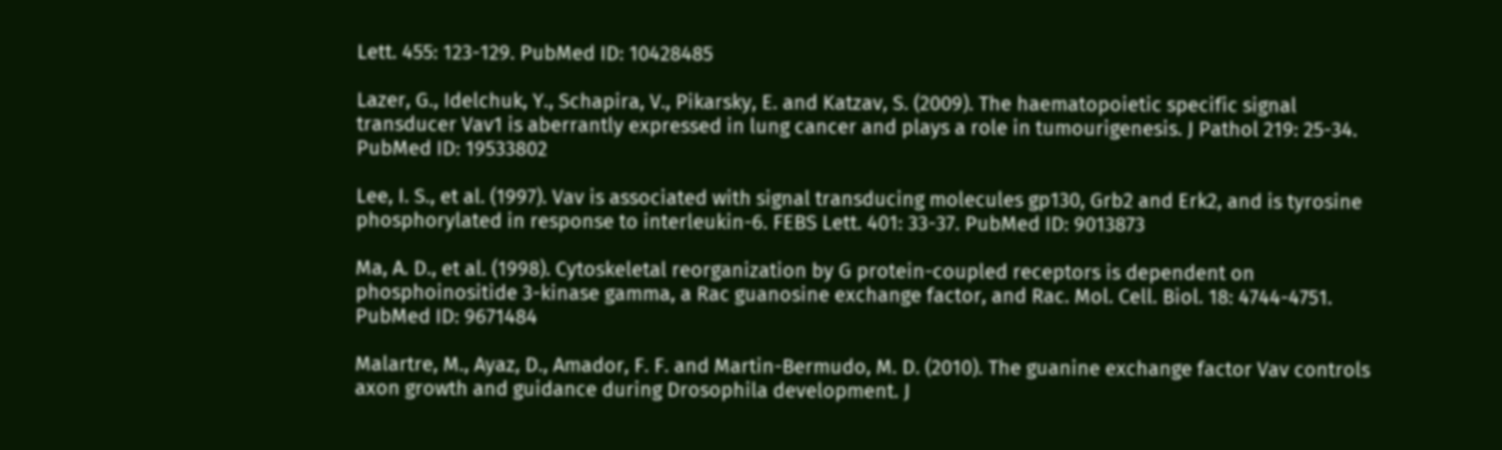Lett. 455: 123-129. PubMed ID: 10428485

Lazer, G., Idelchuk, Y., Schapira, V., Pikarsky, E. and Katzav, S. (2009). The haematopoietic specific signal transducer Vav1 is aberrantly expressed in lung cancer and plays a role in tumourigenesis. J Pathol 219: 25-34. PubMed ID: 19533802

Lee, I. S., et al. (1997). Vav is associated with signal transducing molecules gp130, Grb2 and Erk2, and is tyrosine phosphorylated in response to interleukin-6. FEBS Lett. 401: 33-37. PubMed ID: 9013873

Ma, A. D., et al. (1998). Cytoskeletal reorganization by G protein-coupled receptors is dependent on phosphoinositide 3-kinase gamma, a Rac guanosine exchange factor, and Rac. Mol. Cell. Biol. 18: 4744-4751. PubMed ID: 9671484

Malartre, M., Ayaz, D., Amador, F. F. and Martin-Bermudo, M. D. (2010). The guanine exchange factor Vav controls axon growth and guidance during Drosophila development. J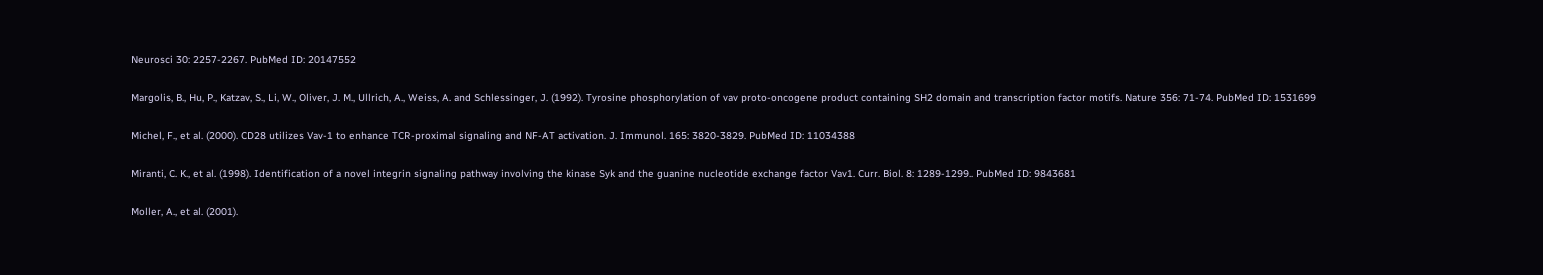Neurosci 30: 2257-2267. PubMed ID: 20147552

Margolis, B., Hu, P., Katzav, S., Li, W., Oliver, J. M., Ullrich, A., Weiss, A. and Schlessinger, J. (1992). Tyrosine phosphorylation of vav proto-oncogene product containing SH2 domain and transcription factor motifs. Nature 356: 71-74. PubMed ID: 1531699

Michel, F., et al. (2000). CD28 utilizes Vav-1 to enhance TCR-proximal signaling and NF-AT activation. J. Immunol. 165: 3820-3829. PubMed ID: 11034388

Miranti, C. K., et al. (1998). Identification of a novel integrin signaling pathway involving the kinase Syk and the guanine nucleotide exchange factor Vav1. Curr. Biol. 8: 1289-1299.. PubMed ID: 9843681

Moller, A., et al. (2001).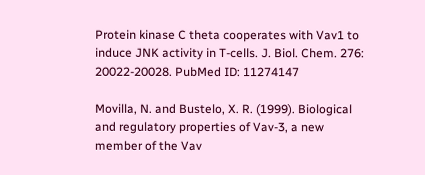Protein kinase C theta cooperates with Vav1 to induce JNK activity in T-cells. J. Biol. Chem. 276: 20022-20028. PubMed ID: 11274147

Movilla, N. and Bustelo, X. R. (1999). Biological and regulatory properties of Vav-3, a new member of the Vav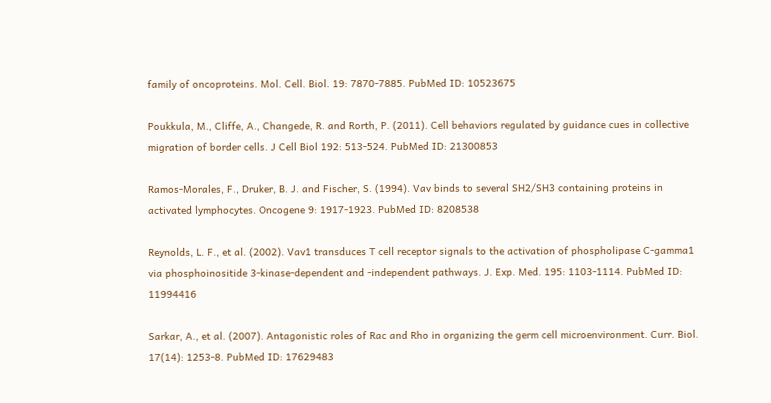family of oncoproteins. Mol. Cell. Biol. 19: 7870-7885. PubMed ID: 10523675

Poukkula, M., Cliffe, A., Changede, R. and Rorth, P. (2011). Cell behaviors regulated by guidance cues in collective migration of border cells. J Cell Biol 192: 513-524. PubMed ID: 21300853

Ramos-Morales, F., Druker, B. J. and Fischer, S. (1994). Vav binds to several SH2/SH3 containing proteins in activated lymphocytes. Oncogene 9: 1917-1923. PubMed ID: 8208538

Reynolds, L. F., et al. (2002). Vav1 transduces T cell receptor signals to the activation of phospholipase C-gamma1 via phosphoinositide 3-kinase-dependent and -independent pathways. J. Exp. Med. 195: 1103-1114. PubMed ID: 11994416

Sarkar, A., et al. (2007). Antagonistic roles of Rac and Rho in organizing the germ cell microenvironment. Curr. Biol. 17(14): 1253-8. PubMed ID: 17629483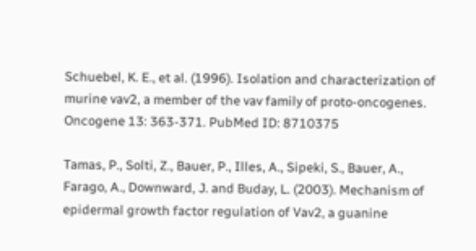Schuebel, K. E., et al. (1996). Isolation and characterization of murine vav2, a member of the vav family of proto-oncogenes. Oncogene 13: 363-371. PubMed ID: 8710375

Tamas, P., Solti, Z., Bauer, P., Illes, A., Sipeki, S., Bauer, A., Farago, A., Downward, J. and Buday, L. (2003). Mechanism of epidermal growth factor regulation of Vav2, a guanine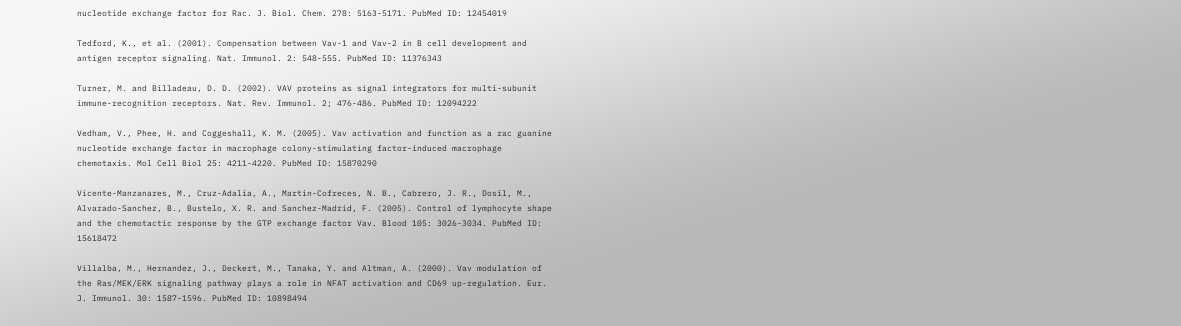nucleotide exchange factor for Rac. J. Biol. Chem. 278: 5163-5171. PubMed ID: 12454019

Tedford, K., et al. (2001). Compensation between Vav-1 and Vav-2 in B cell development and antigen receptor signaling. Nat. Immunol. 2: 548-555. PubMed ID: 11376343

Turner, M. and Billadeau, D. D. (2002). VAV proteins as signal integrators for multi-subunit immune-recognition receptors. Nat. Rev. Immunol. 2; 476-486. PubMed ID: 12094222

Vedham, V., Phee, H. and Coggeshall, K. M. (2005). Vav activation and function as a rac guanine nucleotide exchange factor in macrophage colony-stimulating factor-induced macrophage chemotaxis. Mol Cell Biol 25: 4211-4220. PubMed ID: 15870290

Vicente-Manzanares, M., Cruz-Adalia, A., Martin-Cofreces, N. B., Cabrero, J. R., Dosil, M., Alvarado-Sanchez, B., Bustelo, X. R. and Sanchez-Madrid, F. (2005). Control of lymphocyte shape and the chemotactic response by the GTP exchange factor Vav. Blood 105: 3026-3034. PubMed ID: 15618472

Villalba, M., Hernandez, J., Deckert, M., Tanaka, Y. and Altman, A. (2000). Vav modulation of the Ras/MEK/ERK signaling pathway plays a role in NFAT activation and CD69 up-regulation. Eur. J. Immunol. 30: 1587-1596. PubMed ID: 10898494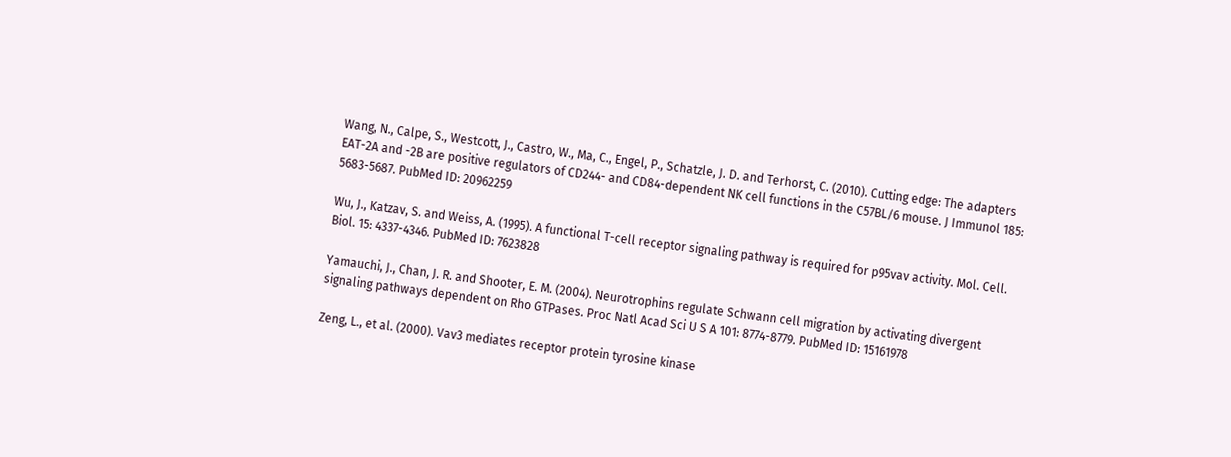Wang, N., Calpe, S., Westcott, J., Castro, W., Ma, C., Engel, P., Schatzle, J. D. and Terhorst, C. (2010). Cutting edge: The adapters EAT-2A and -2B are positive regulators of CD244- and CD84-dependent NK cell functions in the C57BL/6 mouse. J Immunol 185: 5683-5687. PubMed ID: 20962259

Wu, J., Katzav, S. and Weiss, A. (1995). A functional T-cell receptor signaling pathway is required for p95vav activity. Mol. Cell. Biol. 15: 4337-4346. PubMed ID: 7623828

Yamauchi, J., Chan, J. R. and Shooter, E. M. (2004). Neurotrophins regulate Schwann cell migration by activating divergent signaling pathways dependent on Rho GTPases. Proc Natl Acad Sci U S A 101: 8774-8779. PubMed ID: 15161978

Zeng, L., et al. (2000). Vav3 mediates receptor protein tyrosine kinase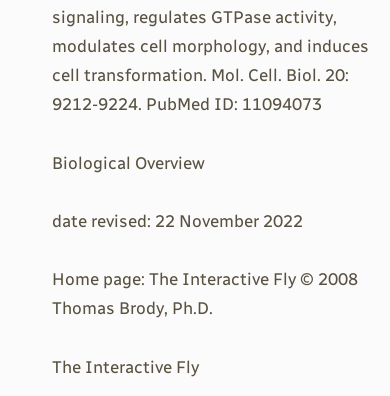signaling, regulates GTPase activity, modulates cell morphology, and induces cell transformation. Mol. Cell. Biol. 20: 9212-9224. PubMed ID: 11094073

Biological Overview

date revised: 22 November 2022

Home page: The Interactive Fly © 2008 Thomas Brody, Ph.D.

The Interactive Fly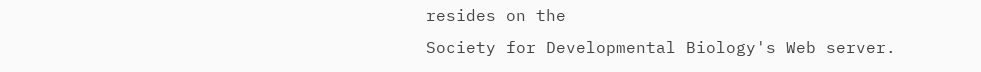resides on the
Society for Developmental Biology's Web server.